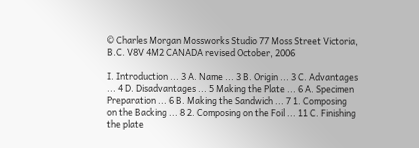© Charles Morgan Mossworks Studio 77 Moss Street Victoria, B.C. V8V 4M2 CANADA revised October, 2006

I. Introduction ... 3 A. Name ... 3 B. Origin ... 3 C. Advantages ... 4 D. Disadvantages ... 5 Making the Plate ... 6 A. Specimen Preparation ... 6 B. Making the Sandwich ... 7 1. Composing on the Backing ... 8 2. Composing on the Foil ... 11 C. Finishing the plate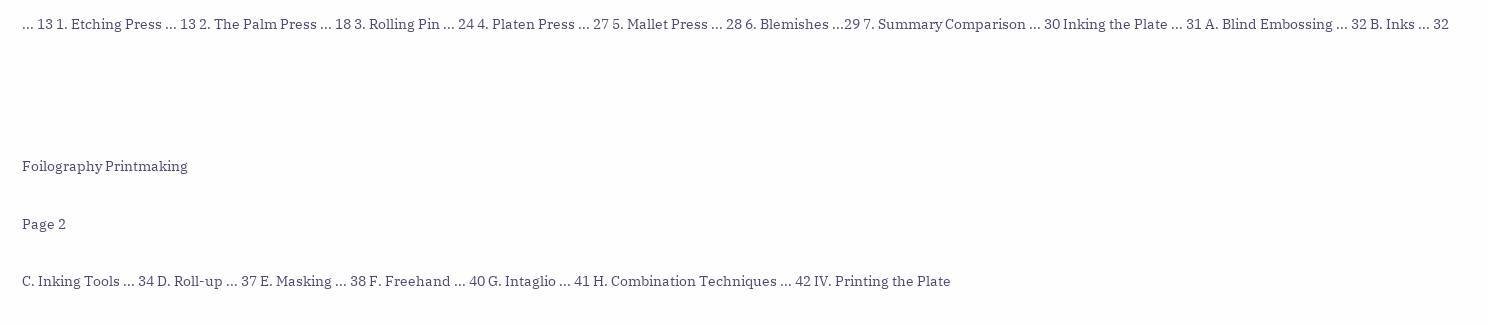... 13 1. Etching Press ... 13 2. The Palm Press ... 18 3. Rolling Pin ... 24 4. Platen Press ... 27 5. Mallet Press ... 28 6. Blemishes ...29 7. Summary Comparison ... 30 Inking the Plate ... 31 A. Blind Embossing ... 32 B. Inks ... 32




Foilography Printmaking

Page 2

C. Inking Tools ... 34 D. Roll-up ... 37 E. Masking ... 38 F. Freehand ... 40 G. Intaglio ... 41 H. Combination Techniques ... 42 IV. Printing the Plate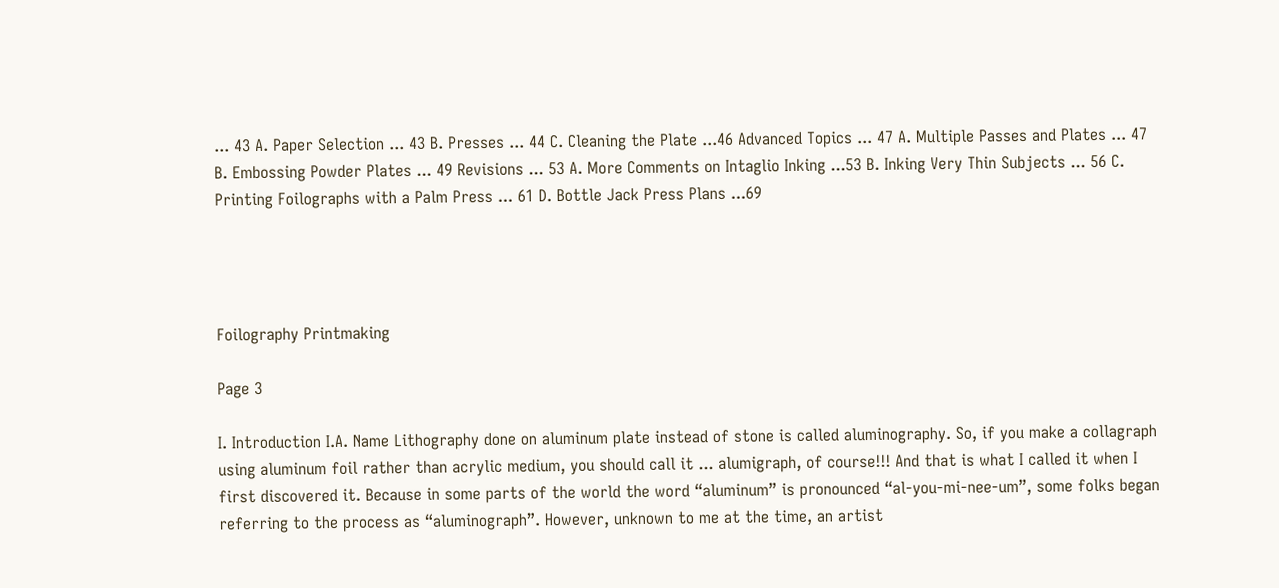... 43 A. Paper Selection ... 43 B. Presses ... 44 C. Cleaning the Plate ...46 Advanced Topics ... 47 A. Multiple Passes and Plates ... 47 B. Embossing Powder Plates ... 49 Revisions ... 53 A. More Comments on Intaglio Inking ...53 B. Inking Very Thin Subjects ... 56 C. Printing Foilographs with a Palm Press ... 61 D. Bottle Jack Press Plans ...69




Foilography Printmaking

Page 3

I. Introduction I.A. Name Lithography done on aluminum plate instead of stone is called aluminography. So, if you make a collagraph using aluminum foil rather than acrylic medium, you should call it ... alumigraph, of course!!! And that is what I called it when I first discovered it. Because in some parts of the world the word “aluminum” is pronounced “al-you-mi-nee-um”, some folks began referring to the process as “aluminograph”. However, unknown to me at the time, an artist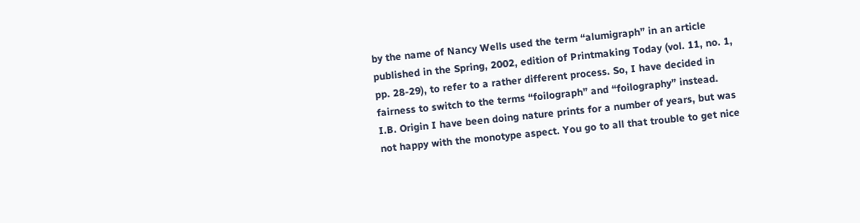by the name of Nancy Wells used the term “alumigraph” in an article published in the Spring, 2002, edition of Printmaking Today (vol. 11, no. 1, pp. 28-29), to refer to a rather different process. So, I have decided in fairness to switch to the terms “foilograph” and “foilography” instead. I.B. Origin I have been doing nature prints for a number of years, but was not happy with the monotype aspect. You go to all that trouble to get nice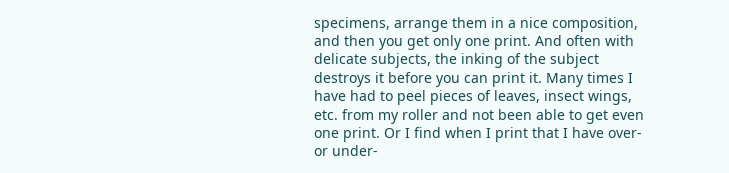specimens, arrange them in a nice composition, and then you get only one print. And often with delicate subjects, the inking of the subject destroys it before you can print it. Many times I have had to peel pieces of leaves, insect wings, etc. from my roller and not been able to get even one print. Or I find when I print that I have over- or under-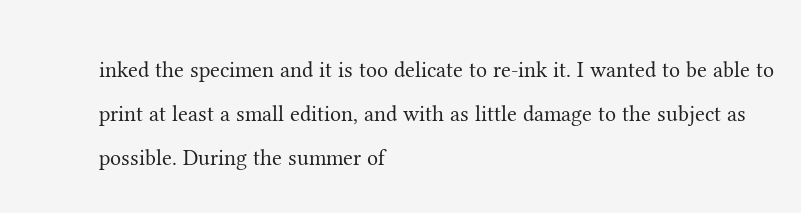inked the specimen and it is too delicate to re-ink it. I wanted to be able to print at least a small edition, and with as little damage to the subject as possible. During the summer of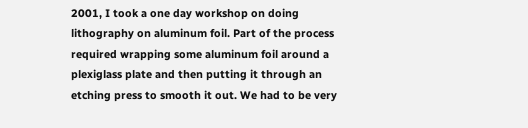2001, I took a one day workshop on doing lithography on aluminum foil. Part of the process required wrapping some aluminum foil around a plexiglass plate and then putting it through an etching press to smooth it out. We had to be very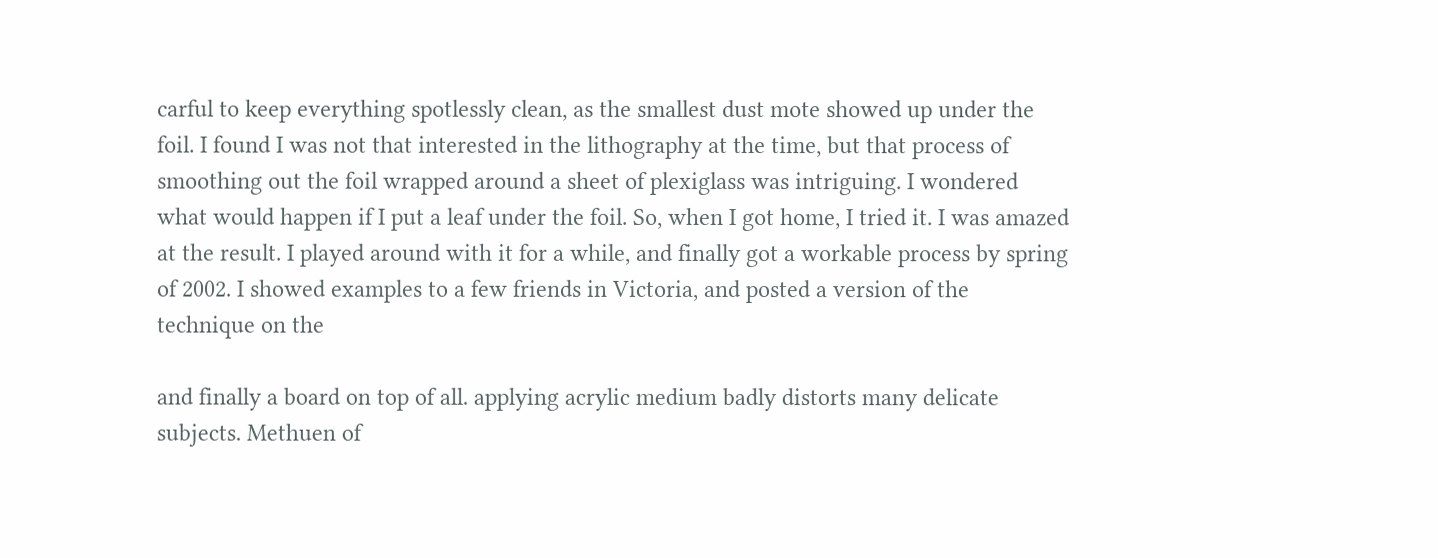carful to keep everything spotlessly clean, as the smallest dust mote showed up under the foil. I found I was not that interested in the lithography at the time, but that process of smoothing out the foil wrapped around a sheet of plexiglass was intriguing. I wondered what would happen if I put a leaf under the foil. So, when I got home, I tried it. I was amazed at the result. I played around with it for a while, and finally got a workable process by spring of 2002. I showed examples to a few friends in Victoria, and posted a version of the technique on the

and finally a board on top of all. applying acrylic medium badly distorts many delicate subjects. Methuen of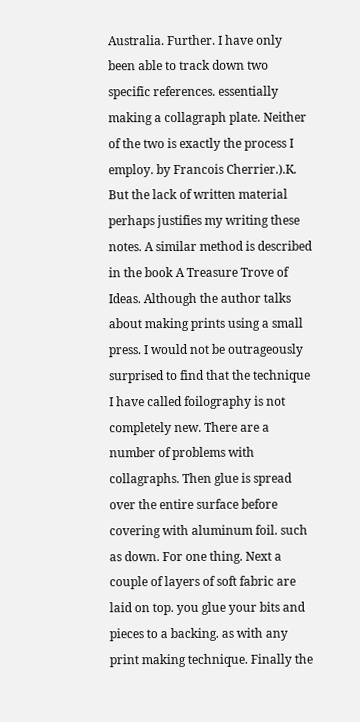Australia. Further. I have only been able to track down two specific references. essentially making a collagraph plate. Neither of the two is exactly the process I employ. by Francois Cherrier.).K. But the lack of written material perhaps justifies my writing these notes. A similar method is described in the book A Treasure Trove of Ideas. Although the author talks about making prints using a small press. I would not be outrageously surprised to find that the technique I have called foilography is not completely new. There are a number of problems with collagraphs. Then glue is spread over the entire surface before covering with aluminum foil. such as down. For one thing. Next a couple of layers of soft fabric are laid on top. you glue your bits and pieces to a backing. as with any print making technique. Finally the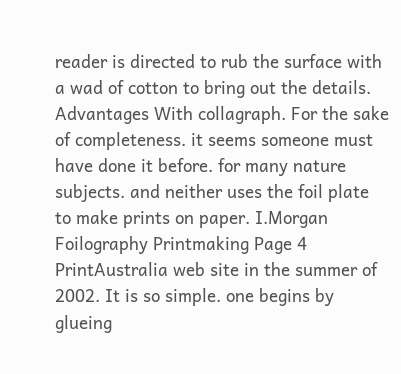reader is directed to rub the surface with a wad of cotton to bring out the details. Advantages With collagraph. For the sake of completeness. it seems someone must have done it before. for many nature subjects. and neither uses the foil plate to make prints on paper. I.Morgan Foilography Printmaking Page 4 PrintAustralia web site in the summer of 2002. It is so simple. one begins by glueing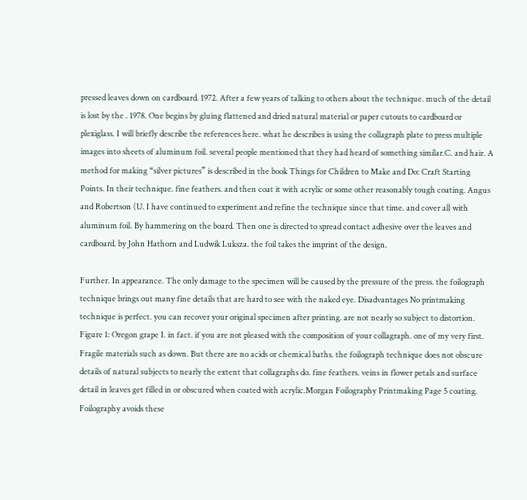pressed leaves down on cardboard. 1972. After a few years of talking to others about the technique. much of the detail is lost by the . 1978. One begins by gluing flattened and dried natural material or paper cutouts to cardboard or plexiglass. I will briefly describe the references here. what he describes is using the collagraph plate to press multiple images into sheets of aluminum foil. several people mentioned that they had heard of something similar.C. and hair. A method for making “silver pictures” is described in the book Things for Children to Make and Do: Craft Starting Points. In their technique. fine feathers. and then coat it with acrylic or some other reasonably tough coating. Angus and Robertson (U. I have continued to experiment and refine the technique since that time. and cover all with aluminum foil. By hammering on the board. Then one is directed to spread contact adhesive over the leaves and cardboard. by John Hathorn and Ludwik Luksza. the foil takes the imprint of the design.

Further. In appearance. The only damage to the specimen will be caused by the pressure of the press. the foilograph technique brings out many fine details that are hard to see with the naked eye. Disadvantages No printmaking technique is perfect. you can recover your original specimen after printing. are not nearly so subject to distortion. Figure 1: Oregon grape I. in fact. if you are not pleased with the composition of your collagraph. one of my very first. Fragile materials such as down. But there are no acids or chemical baths. the foilograph technique does not obscure details of natural subjects to nearly the extent that collagraphs do. fine feathers. veins in flower petals and surface detail in leaves get filled in or obscured when coated with acrylic.Morgan Foilography Printmaking Page 5 coating. Foilography avoids these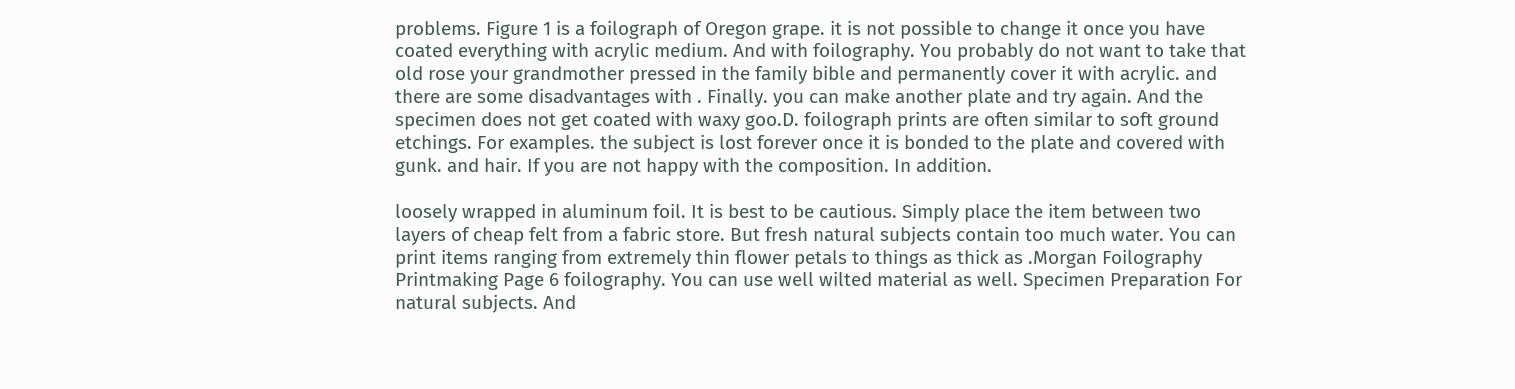problems. Figure 1 is a foilograph of Oregon grape. it is not possible to change it once you have coated everything with acrylic medium. And with foilography. You probably do not want to take that old rose your grandmother pressed in the family bible and permanently cover it with acrylic. and there are some disadvantages with . Finally. you can make another plate and try again. And the specimen does not get coated with waxy goo.D. foilograph prints are often similar to soft ground etchings. For examples. the subject is lost forever once it is bonded to the plate and covered with gunk. and hair. If you are not happy with the composition. In addition.

loosely wrapped in aluminum foil. It is best to be cautious. Simply place the item between two layers of cheap felt from a fabric store. But fresh natural subjects contain too much water. You can print items ranging from extremely thin flower petals to things as thick as .Morgan Foilography Printmaking Page 6 foilography. You can use well wilted material as well. Specimen Preparation For natural subjects. And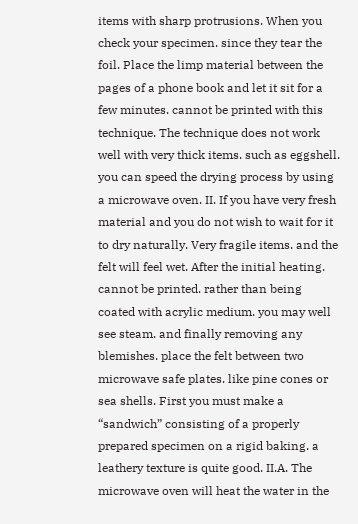items with sharp protrusions. When you check your specimen. since they tear the foil. Place the limp material between the pages of a phone book and let it sit for a few minutes. cannot be printed with this technique. The technique does not work well with very thick items. such as eggshell. you can speed the drying process by using a microwave oven. II. If you have very fresh material and you do not wish to wait for it to dry naturally. Very fragile items. and the felt will feel wet. After the initial heating. cannot be printed. rather than being coated with acrylic medium. you may well see steam. and finally removing any blemishes. place the felt between two microwave safe plates. like pine cones or sea shells. First you must make a “sandwich” consisting of a properly prepared specimen on a rigid baking. a leathery texture is quite good. II.A. The microwave oven will heat the water in the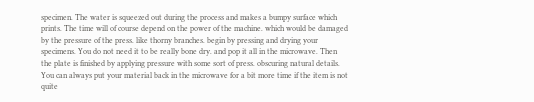specimen. The water is squeezed out during the process and makes a bumpy surface which prints. The time will of course depend on the power of the machine. which would be damaged by the pressure of the press. like thorny branches. begin by pressing and drying your specimens. You do not need it to be really bone dry. and pop it all in the microwave. Then the plate is finished by applying pressure with some sort of press. obscuring natural details. You can always put your material back in the microwave for a bit more time if the item is not quite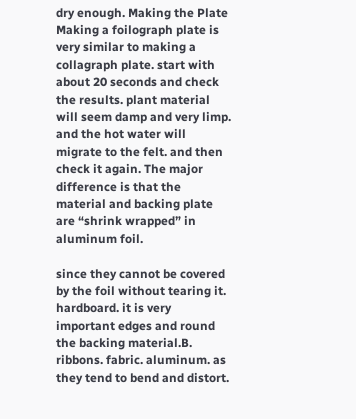dry enough. Making the Plate Making a foilograph plate is very similar to making a collagraph plate. start with about 20 seconds and check the results. plant material will seem damp and very limp. and the hot water will migrate to the felt. and then check it again. The major difference is that the material and backing plate are “shrink wrapped” in aluminum foil.

since they cannot be covered by the foil without tearing it. hardboard. it is very important edges and round the backing material.B. ribbons. fabric. aluminum. as they tend to bend and distort.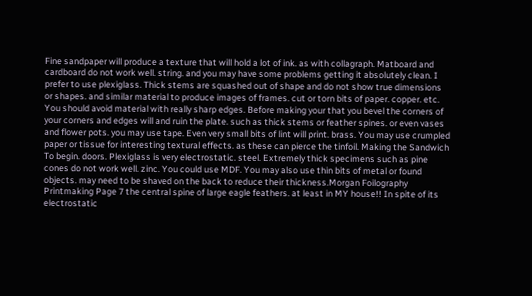Fine sandpaper will produce a texture that will hold a lot of ink. as with collagraph. Matboard and cardboard do not work well. string. and you may have some problems getting it absolutely clean. I prefer to use plexiglass. Thick stems are squashed out of shape and do not show true dimensions or shapes. and similar material to produce images of frames. cut or torn bits of paper. copper. etc. You should avoid material with really sharp edges. Before making your that you bevel the corners of your corners and edges will and ruin the plate. such as thick stems or feather spines. or even vases and flower pots. you may use tape. Even very small bits of lint will print. brass. You may use crumpled paper or tissue for interesting textural effects. as these can pierce the tinfoil. Making the Sandwich To begin. doors. Plexiglass is very electrostatic. steel. Extremely thick specimens such as pine cones do not work well. zinc. You could use MDF. You may also use thin bits of metal or found objects. may need to be shaved on the back to reduce their thickness.Morgan Foilography Printmaking Page 7 the central spine of large eagle feathers. at least in MY house!! In spite of its electrostatic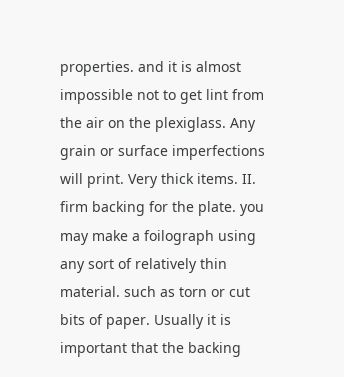properties. and it is almost impossible not to get lint from the air on the plexiglass. Any grain or surface imperfections will print. Very thick items. II. firm backing for the plate. you may make a foilograph using any sort of relatively thin material. such as torn or cut bits of paper. Usually it is important that the backing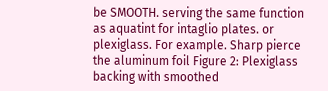be SMOOTH. serving the same function as aquatint for intaglio plates. or plexiglass. For example. Sharp pierce the aluminum foil Figure 2: Plexiglass backing with smoothed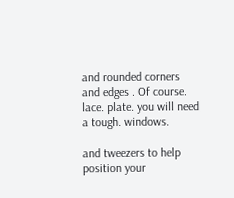and rounded corners and edges . Of course. lace. plate. you will need a tough. windows.

and tweezers to help position your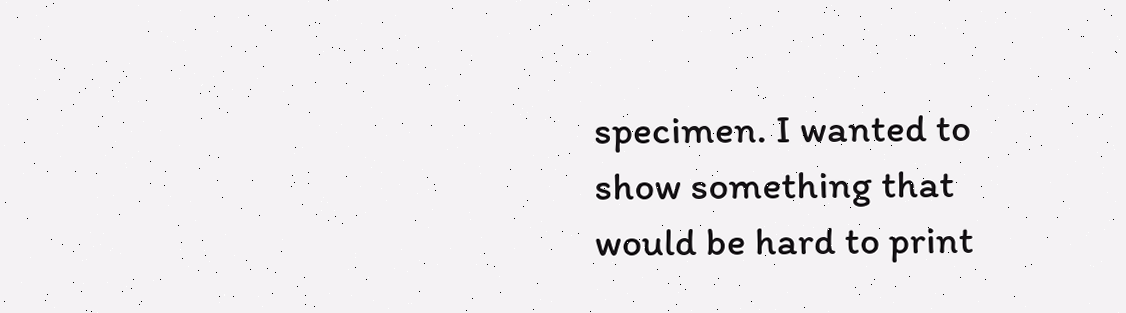specimen. I wanted to show something that would be hard to print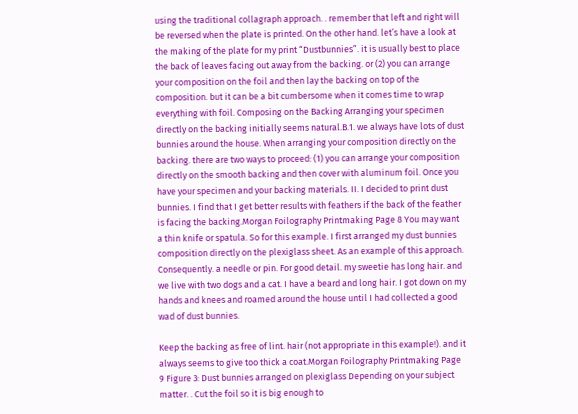using the traditional collagraph approach. . remember that left and right will be reversed when the plate is printed. On the other hand. let’s have a look at the making of the plate for my print “Dustbunnies”. it is usually best to place the back of leaves facing out away from the backing. or (2) you can arrange your composition on the foil and then lay the backing on top of the composition. but it can be a bit cumbersome when it comes time to wrap everything with foil. Composing on the Backing Arranging your specimen directly on the backing initially seems natural.B.1. we always have lots of dust bunnies around the house. When arranging your composition directly on the backing. there are two ways to proceed: (1) you can arrange your composition directly on the smooth backing and then cover with aluminum foil. Once you have your specimen and your backing materials. II. I decided to print dust bunnies. I find that I get better results with feathers if the back of the feather is facing the backing.Morgan Foilography Printmaking Page 8 You may want a thin knife or spatula. So for this example. I first arranged my dust bunnies composition directly on the plexiglass sheet. As an example of this approach. Consequently. a needle or pin. For good detail. my sweetie has long hair. and we live with two dogs and a cat. I have a beard and long hair. I got down on my hands and knees and roamed around the house until I had collected a good wad of dust bunnies.

Keep the backing as free of lint. hair (not appropriate in this example!). and it always seems to give too thick a coat.Morgan Foilography Printmaking Page 9 Figure 3: Dust bunnies arranged on plexiglass Depending on your subject matter. . Cut the foil so it is big enough to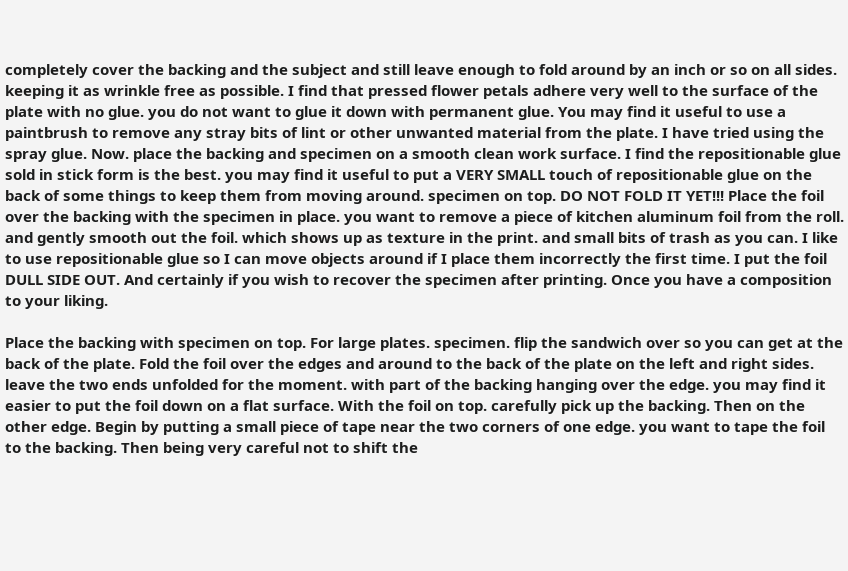completely cover the backing and the subject and still leave enough to fold around by an inch or so on all sides. keeping it as wrinkle free as possible. I find that pressed flower petals adhere very well to the surface of the plate with no glue. you do not want to glue it down with permanent glue. You may find it useful to use a paintbrush to remove any stray bits of lint or other unwanted material from the plate. I have tried using the spray glue. Now. place the backing and specimen on a smooth clean work surface. I find the repositionable glue sold in stick form is the best. you may find it useful to put a VERY SMALL touch of repositionable glue on the back of some things to keep them from moving around. specimen on top. DO NOT FOLD IT YET!!! Place the foil over the backing with the specimen in place. you want to remove a piece of kitchen aluminum foil from the roll. and gently smooth out the foil. which shows up as texture in the print. and small bits of trash as you can. I like to use repositionable glue so I can move objects around if I place them incorrectly the first time. I put the foil DULL SIDE OUT. And certainly if you wish to recover the specimen after printing. Once you have a composition to your liking.

Place the backing with specimen on top. For large plates. specimen. flip the sandwich over so you can get at the back of the plate. Fold the foil over the edges and around to the back of the plate on the left and right sides. leave the two ends unfolded for the moment. with part of the backing hanging over the edge. you may find it easier to put the foil down on a flat surface. With the foil on top. carefully pick up the backing. Then on the other edge. Begin by putting a small piece of tape near the two corners of one edge. you want to tape the foil to the backing. Then being very careful not to shift the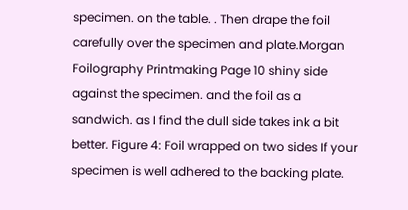specimen. on the table. . Then drape the foil carefully over the specimen and plate.Morgan Foilography Printmaking Page 10 shiny side against the specimen. and the foil as a sandwich. as I find the dull side takes ink a bit better. Figure 4: Foil wrapped on two sides If your specimen is well adhered to the backing plate.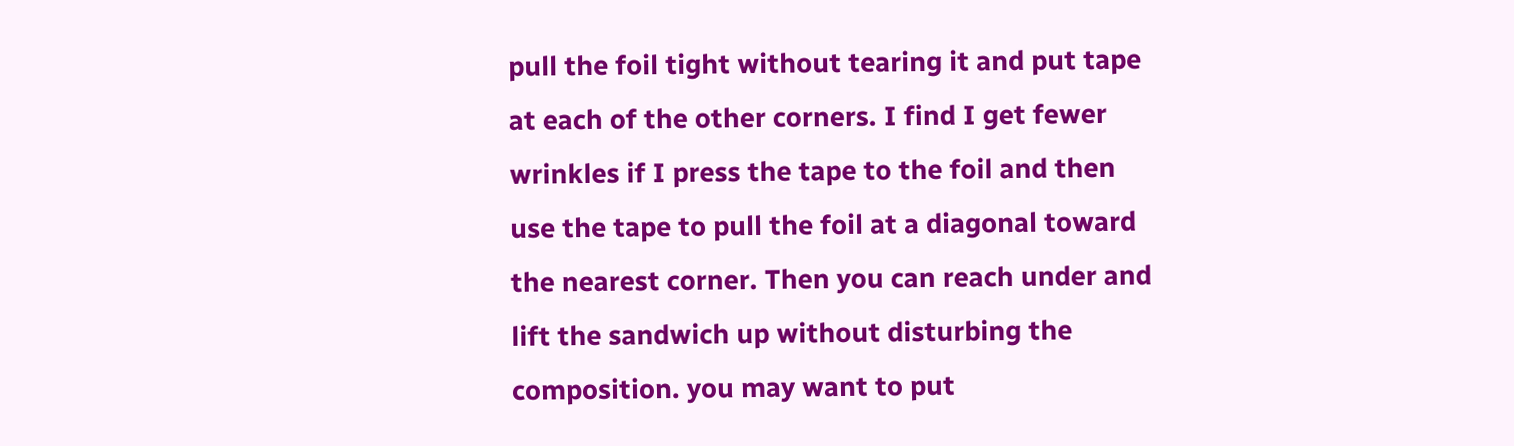pull the foil tight without tearing it and put tape at each of the other corners. I find I get fewer wrinkles if I press the tape to the foil and then use the tape to pull the foil at a diagonal toward the nearest corner. Then you can reach under and lift the sandwich up without disturbing the composition. you may want to put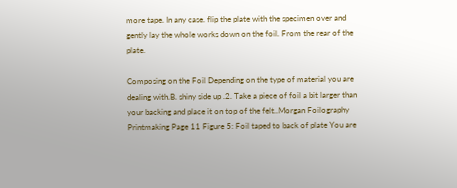more tape. In any case. flip the plate with the specimen over and gently lay the whole works down on the foil. From the rear of the plate.

Composing on the Foil Depending on the type of material you are dealing with.B. shiny side up .2. Take a piece of foil a bit larger than your backing and place it on top of the felt..Morgan Foilography Printmaking Page 11 Figure 5: Foil taped to back of plate You are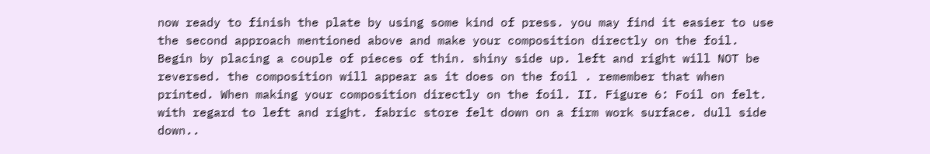now ready to finish the plate by using some kind of press. you may find it easier to use the second approach mentioned above and make your composition directly on the foil. Begin by placing a couple of pieces of thin. shiny side up. left and right will NOT be reversed. the composition will appear as it does on the foil . remember that when printed. When making your composition directly on the foil. II. Figure 6: Foil on felt. with regard to left and right. fabric store felt down on a firm work surface. dull side down..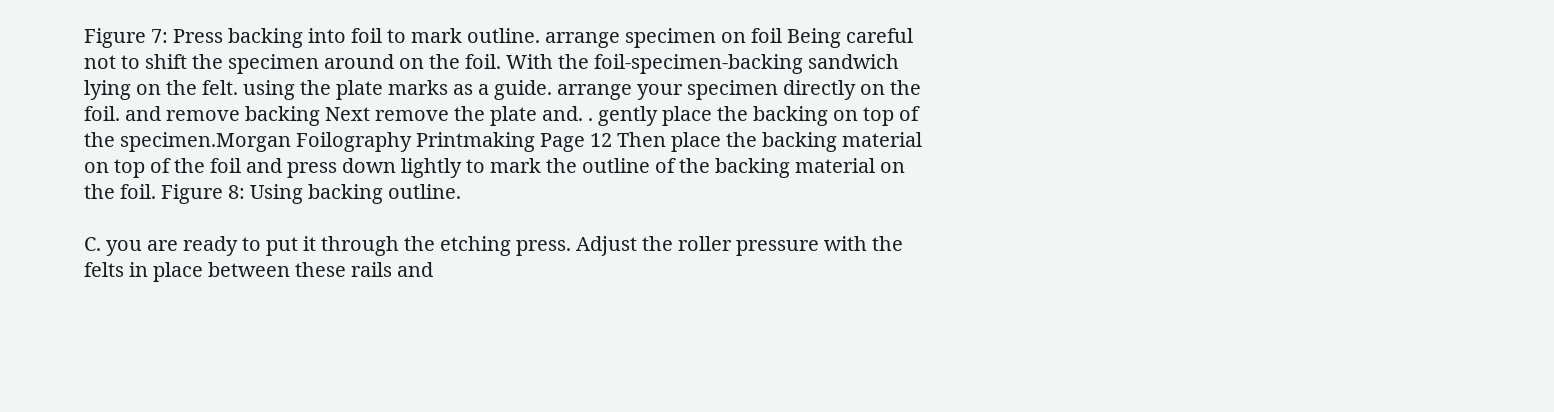Figure 7: Press backing into foil to mark outline. arrange specimen on foil Being careful not to shift the specimen around on the foil. With the foil-specimen-backing sandwich lying on the felt. using the plate marks as a guide. arrange your specimen directly on the foil. and remove backing Next remove the plate and. . gently place the backing on top of the specimen.Morgan Foilography Printmaking Page 12 Then place the backing material on top of the foil and press down lightly to mark the outline of the backing material on the foil. Figure 8: Using backing outline.

C. you are ready to put it through the etching press. Adjust the roller pressure with the felts in place between these rails and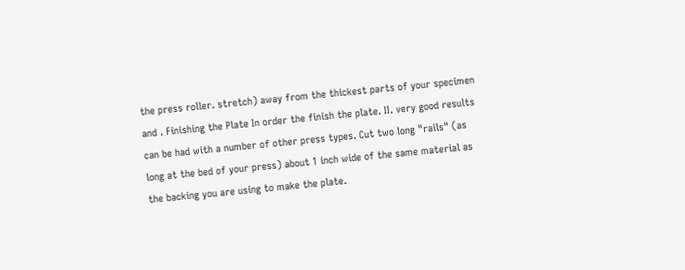the press roller. stretch) away from the thickest parts of your specimen and . Finishing the Plate In order the finish the plate. II. very good results can be had with a number of other press types. Cut two long "rails" (as long at the bed of your press) about 1 inch wide of the same material as the backing you are using to make the plate.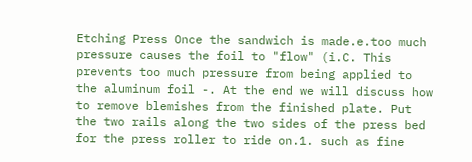Etching Press Once the sandwich is made.e.too much pressure causes the foil to "flow" (i.C. This prevents too much pressure from being applied to the aluminum foil -. At the end we will discuss how to remove blemishes from the finished plate. Put the two rails along the two sides of the press bed for the press roller to ride on.1. such as fine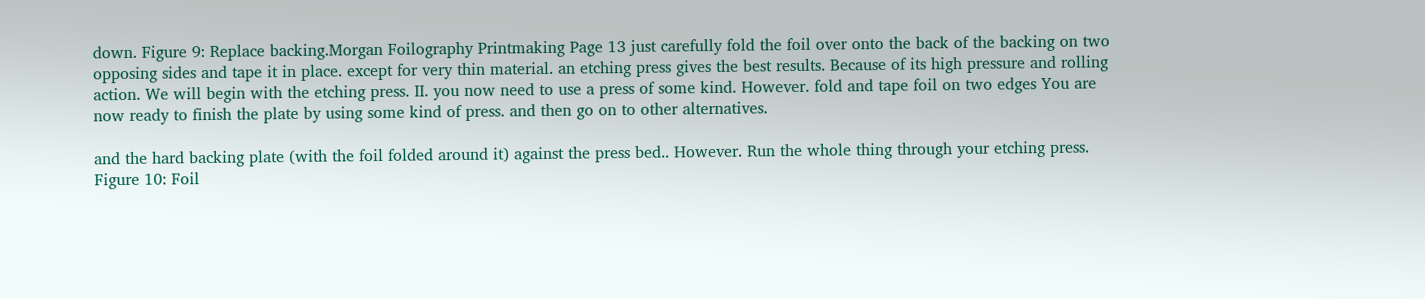down. Figure 9: Replace backing.Morgan Foilography Printmaking Page 13 just carefully fold the foil over onto the back of the backing on two opposing sides and tape it in place. except for very thin material. an etching press gives the best results. Because of its high pressure and rolling action. We will begin with the etching press. II. you now need to use a press of some kind. However. fold and tape foil on two edges You are now ready to finish the plate by using some kind of press. and then go on to other alternatives.

and the hard backing plate (with the foil folded around it) against the press bed.. However. Run the whole thing through your etching press. Figure 10: Foil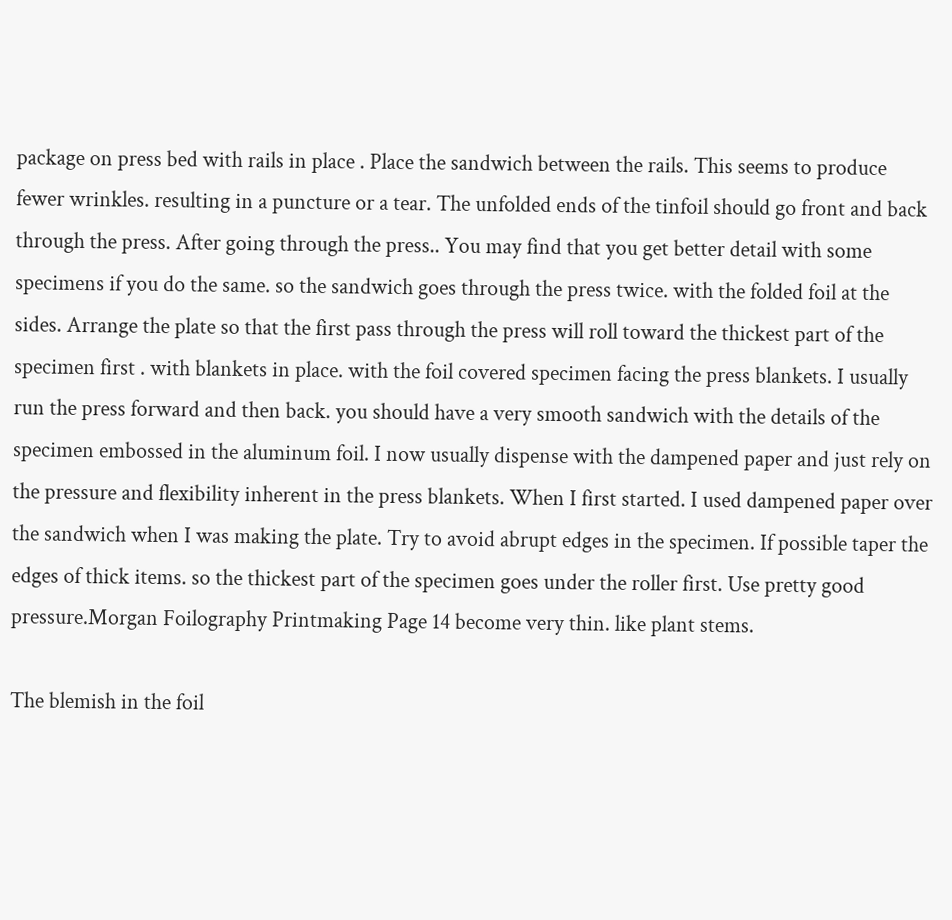package on press bed with rails in place . Place the sandwich between the rails. This seems to produce fewer wrinkles. resulting in a puncture or a tear. The unfolded ends of the tinfoil should go front and back through the press. After going through the press.. You may find that you get better detail with some specimens if you do the same. so the sandwich goes through the press twice. with the folded foil at the sides. Arrange the plate so that the first pass through the press will roll toward the thickest part of the specimen first . with blankets in place. with the foil covered specimen facing the press blankets. I usually run the press forward and then back. you should have a very smooth sandwich with the details of the specimen embossed in the aluminum foil. I now usually dispense with the dampened paper and just rely on the pressure and flexibility inherent in the press blankets. When I first started. I used dampened paper over the sandwich when I was making the plate. Try to avoid abrupt edges in the specimen. If possible taper the edges of thick items. so the thickest part of the specimen goes under the roller first. Use pretty good pressure.Morgan Foilography Printmaking Page 14 become very thin. like plant stems.

The blemish in the foil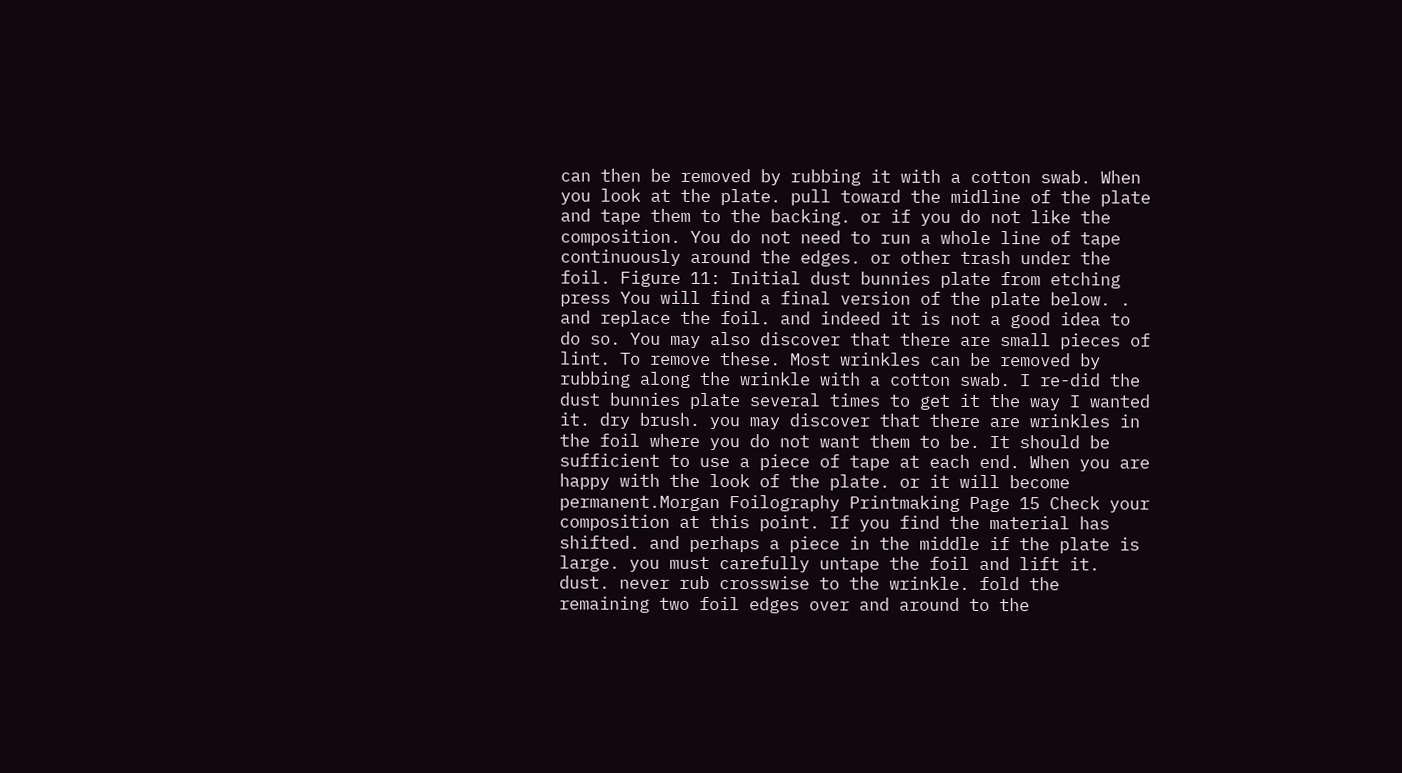can then be removed by rubbing it with a cotton swab. When you look at the plate. pull toward the midline of the plate and tape them to the backing. or if you do not like the composition. You do not need to run a whole line of tape continuously around the edges. or other trash under the foil. Figure 11: Initial dust bunnies plate from etching press You will find a final version of the plate below. . and replace the foil. and indeed it is not a good idea to do so. You may also discover that there are small pieces of lint. To remove these. Most wrinkles can be removed by rubbing along the wrinkle with a cotton swab. I re-did the dust bunnies plate several times to get it the way I wanted it. dry brush. you may discover that there are wrinkles in the foil where you do not want them to be. It should be sufficient to use a piece of tape at each end. When you are happy with the look of the plate. or it will become permanent.Morgan Foilography Printmaking Page 15 Check your composition at this point. If you find the material has shifted. and perhaps a piece in the middle if the plate is large. you must carefully untape the foil and lift it. dust. never rub crosswise to the wrinkle. fold the remaining two foil edges over and around to the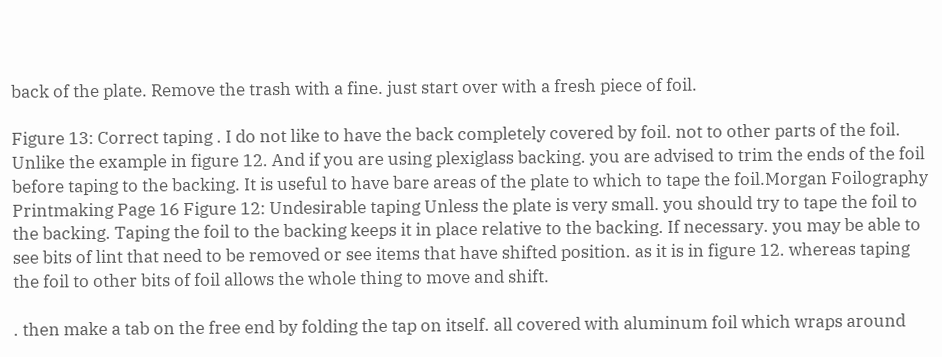back of the plate. Remove the trash with a fine. just start over with a fresh piece of foil.

Figure 13: Correct taping . I do not like to have the back completely covered by foil. not to other parts of the foil. Unlike the example in figure 12. And if you are using plexiglass backing. you are advised to trim the ends of the foil before taping to the backing. It is useful to have bare areas of the plate to which to tape the foil.Morgan Foilography Printmaking Page 16 Figure 12: Undesirable taping Unless the plate is very small. you should try to tape the foil to the backing. Taping the foil to the backing keeps it in place relative to the backing. If necessary. you may be able to see bits of lint that need to be removed or see items that have shifted position. as it is in figure 12. whereas taping the foil to other bits of foil allows the whole thing to move and shift.

. then make a tab on the free end by folding the tap on itself. all covered with aluminum foil which wraps around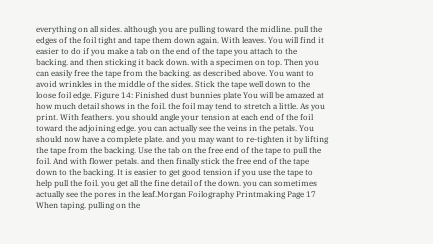everything on all sides. although you are pulling toward the midline. pull the edges of the foil tight and tape them down again. With leaves. You will find it easier to do if you make a tab on the end of the tape you attach to the backing. and then sticking it back down. with a specimen on top. Then you can easily free the tape from the backing. as described above. You want to avoid wrinkles in the middle of the sides. Stick the tape well down to the loose foil edge. Figure 14: Finished dust bunnies plate You will be amazed at how much detail shows in the foil. the foil may tend to stretch a little. As you print. With feathers. you should angle your tension at each end of the foil toward the adjoining edge. you can actually see the veins in the petals. You should now have a complete plate. and you may want to re-tighten it by lifting the tape from the backing. Use the tab on the free end of the tape to pull the foil. And with flower petals. and then finally stick the free end of the tape down to the backing. It is easier to get good tension if you use the tape to help pull the foil. you get all the fine detail of the down. you can sometimes actually see the pores in the leaf.Morgan Foilography Printmaking Page 17 When taping. pulling on the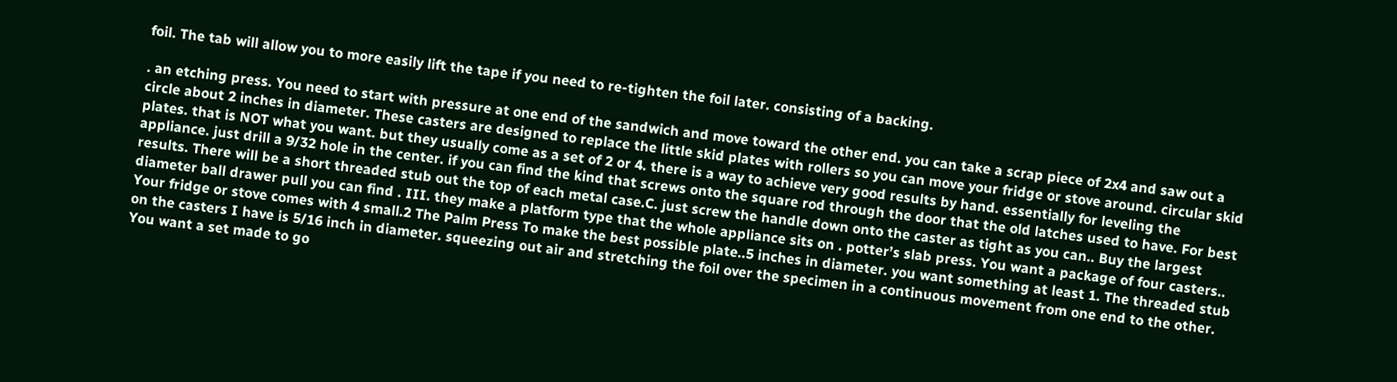foil. The tab will allow you to more easily lift the tape if you need to re-tighten the foil later. consisting of a backing.

. an etching press. You need to start with pressure at one end of the sandwich and move toward the other end. you can take a scrap piece of 2x4 and saw out a circle about 2 inches in diameter. These casters are designed to replace the little skid plates with rollers so you can move your fridge or stove around. circular skid plates. that is NOT what you want. but they usually come as a set of 2 or 4. there is a way to achieve very good results by hand. essentially for leveling the appliance. just drill a 9/32 hole in the center. if you can find the kind that screws onto the square rod through the door that the old latches used to have. For best results. There will be a short threaded stub out the top of each metal case.C. just screw the handle down onto the caster as tight as you can.. Buy the largest diameter ball drawer pull you can find . III. they make a platform type that the whole appliance sits on . potter’s slab press. You want a package of four casters.. Your fridge or stove comes with 4 small.2 The Palm Press To make the best possible plate..5 inches in diameter. you want something at least 1. The threaded stub on the casters I have is 5/16 inch in diameter. squeezing out air and stretching the foil over the specimen in a continuous movement from one end to the other. You want a set made to go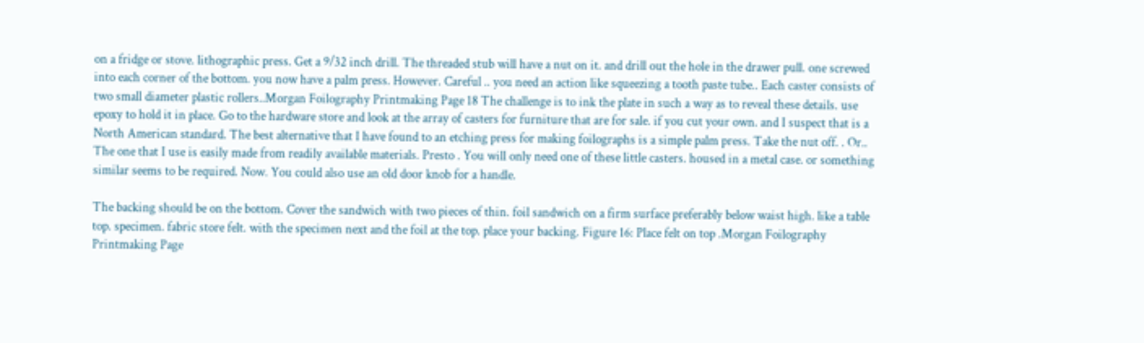on a fridge or stove. lithographic press. Get a 9/32 inch drill. The threaded stub will have a nut on it. and drill out the hole in the drawer pull. one screwed into each corner of the bottom. you now have a palm press. However. Careful .. you need an action like squeezing a tooth paste tube.. Each caster consists of two small diameter plastic rollers..Morgan Foilography Printmaking Page 18 The challenge is to ink the plate in such a way as to reveal these details. use epoxy to hold it in place. Go to the hardware store and look at the array of casters for furniture that are for sale. if you cut your own. and I suspect that is a North American standard. The best alternative that I have found to an etching press for making foilographs is a simple palm press. Take the nut off. . Or.. The one that I use is easily made from readily available materials. Presto . You will only need one of these little casters. housed in a metal case. or something similar seems to be required. Now. You could also use an old door knob for a handle.

The backing should be on the bottom. Cover the sandwich with two pieces of thin. foil sandwich on a firm surface preferably below waist high. like a table top. specimen. fabric store felt. with the specimen next and the foil at the top. place your backing. Figure 16: Place felt on top .Morgan Foilography Printmaking Page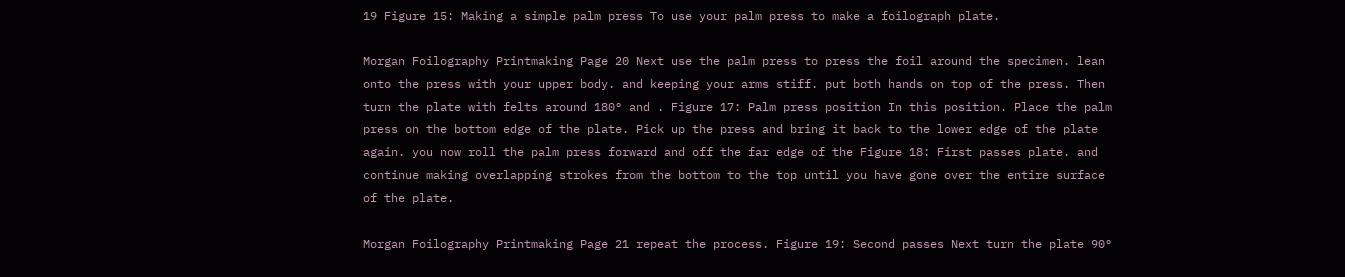19 Figure 15: Making a simple palm press To use your palm press to make a foilograph plate.

Morgan Foilography Printmaking Page 20 Next use the palm press to press the foil around the specimen. lean onto the press with your upper body. and keeping your arms stiff. put both hands on top of the press. Then turn the plate with felts around 180° and . Figure 17: Palm press position In this position. Place the palm press on the bottom edge of the plate. Pick up the press and bring it back to the lower edge of the plate again. you now roll the palm press forward and off the far edge of the Figure 18: First passes plate. and continue making overlapping strokes from the bottom to the top until you have gone over the entire surface of the plate.

Morgan Foilography Printmaking Page 21 repeat the process. Figure 19: Second passes Next turn the plate 90°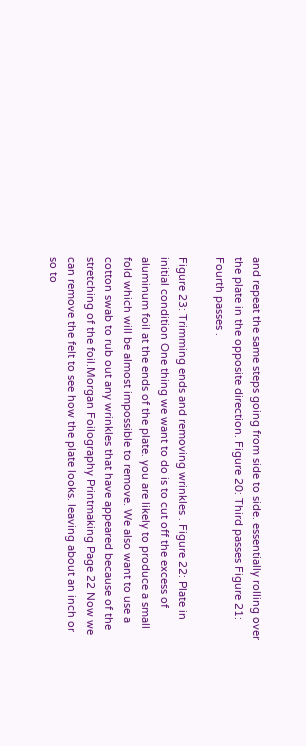and repeat the same steps going from side to side. essentially rolling over the plate in the opposite direction. Figure 20: Third passes Figure 21: Fourth passes .

Figure 23: Trimming ends and removing wrinkles . Figure 22: Plate in initial condition One thing we want to do is to cut off the excess of aluminum foil at the ends of the plate. you are likely to produce a small fold which will be almost impossible to remove. We also want to use a cotton swab to rub out any wrinkles that have appeared because of the stretching of the foil.Morgan Foilography Printmaking Page 22 Now we can remove the felt to see how the plate looks. leaving about an inch or so to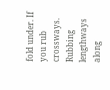fold under. If you rub crossways. Rubbing lengthways along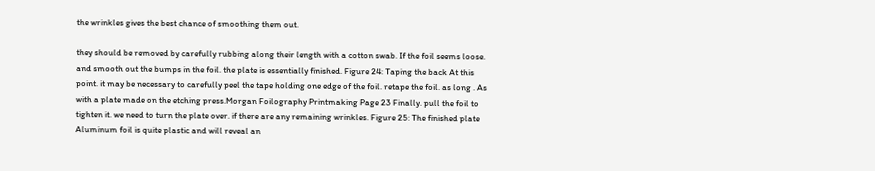the wrinkles gives the best chance of smoothing them out.

they should be removed by carefully rubbing along their length with a cotton swab. If the foil seems loose. and smooth out the bumps in the foil. the plate is essentially finished. Figure 24: Taping the back At this point. it may be necessary to carefully peel the tape holding one edge of the foil. retape the foil. as long . As with a plate made on the etching press.Morgan Foilography Printmaking Page 23 Finally. pull the foil to tighten it. we need to turn the plate over. if there are any remaining wrinkles. Figure 25: The finished plate Aluminum foil is quite plastic and will reveal an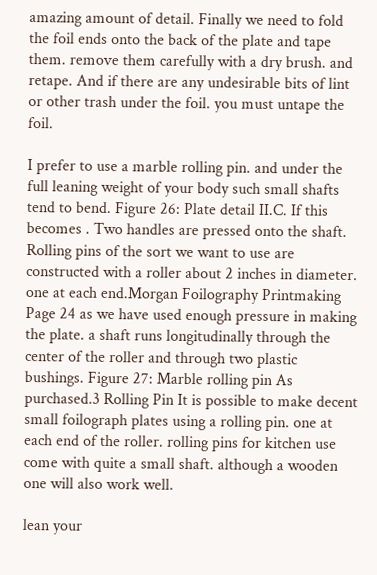amazing amount of detail. Finally we need to fold the foil ends onto the back of the plate and tape them. remove them carefully with a dry brush. and retape. And if there are any undesirable bits of lint or other trash under the foil. you must untape the foil.

I prefer to use a marble rolling pin. and under the full leaning weight of your body such small shafts tend to bend. Figure 26: Plate detail II.C. If this becomes . Two handles are pressed onto the shaft. Rolling pins of the sort we want to use are constructed with a roller about 2 inches in diameter. one at each end.Morgan Foilography Printmaking Page 24 as we have used enough pressure in making the plate. a shaft runs longitudinally through the center of the roller and through two plastic bushings. Figure 27: Marble rolling pin As purchased.3 Rolling Pin It is possible to make decent small foilograph plates using a rolling pin. one at each end of the roller. rolling pins for kitchen use come with quite a small shaft. although a wooden one will also work well.

lean your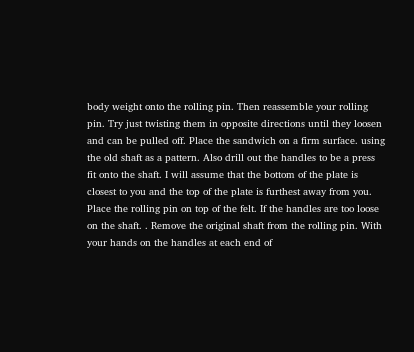body weight onto the rolling pin. Then reassemble your rolling pin. Try just twisting them in opposite directions until they loosen and can be pulled off. Place the sandwich on a firm surface. using the old shaft as a pattern. Also drill out the handles to be a press fit onto the shaft. I will assume that the bottom of the plate is closest to you and the top of the plate is furthest away from you. Place the rolling pin on top of the felt. If the handles are too loose on the shaft. . Remove the original shaft from the rolling pin. With your hands on the handles at each end of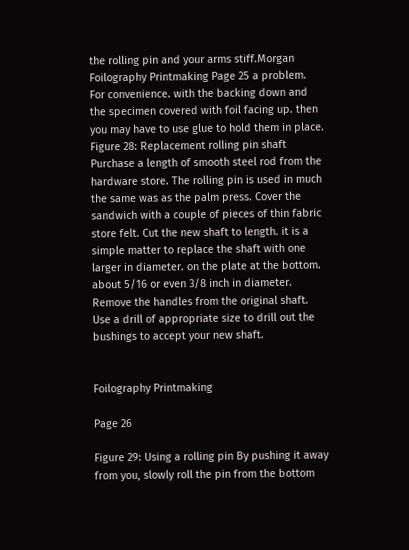the rolling pin and your arms stiff.Morgan Foilography Printmaking Page 25 a problem. For convenience. with the backing down and the specimen covered with foil facing up. then you may have to use glue to hold them in place. Figure 28: Replacement rolling pin shaft Purchase a length of smooth steel rod from the hardware store. The rolling pin is used in much the same was as the palm press. Cover the sandwich with a couple of pieces of thin fabric store felt. Cut the new shaft to length. it is a simple matter to replace the shaft with one larger in diameter. on the plate at the bottom. about 5/16 or even 3/8 inch in diameter. Remove the handles from the original shaft. Use a drill of appropriate size to drill out the bushings to accept your new shaft.


Foilography Printmaking

Page 26

Figure 29: Using a rolling pin By pushing it away from you, slowly roll the pin from the bottom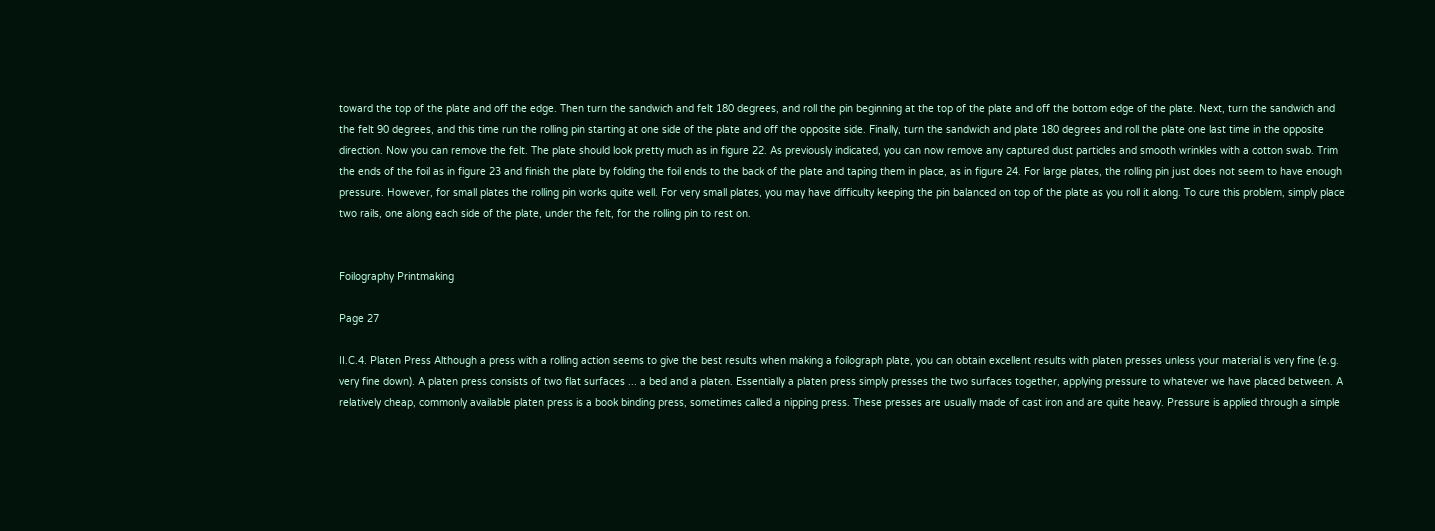toward the top of the plate and off the edge. Then turn the sandwich and felt 180 degrees, and roll the pin beginning at the top of the plate and off the bottom edge of the plate. Next, turn the sandwich and the felt 90 degrees, and this time run the rolling pin starting at one side of the plate and off the opposite side. Finally, turn the sandwich and plate 180 degrees and roll the plate one last time in the opposite direction. Now you can remove the felt. The plate should look pretty much as in figure 22. As previously indicated, you can now remove any captured dust particles and smooth wrinkles with a cotton swab. Trim the ends of the foil as in figure 23 and finish the plate by folding the foil ends to the back of the plate and taping them in place, as in figure 24. For large plates, the rolling pin just does not seem to have enough pressure. However, for small plates the rolling pin works quite well. For very small plates, you may have difficulty keeping the pin balanced on top of the plate as you roll it along. To cure this problem, simply place two rails, one along each side of the plate, under the felt, for the rolling pin to rest on.


Foilography Printmaking

Page 27

II.C.4. Platen Press Although a press with a rolling action seems to give the best results when making a foilograph plate, you can obtain excellent results with platen presses unless your material is very fine (e.g. very fine down). A platen press consists of two flat surfaces ... a bed and a platen. Essentially a platen press simply presses the two surfaces together, applying pressure to whatever we have placed between. A relatively cheap, commonly available platen press is a book binding press, sometimes called a nipping press. These presses are usually made of cast iron and are quite heavy. Pressure is applied through a simple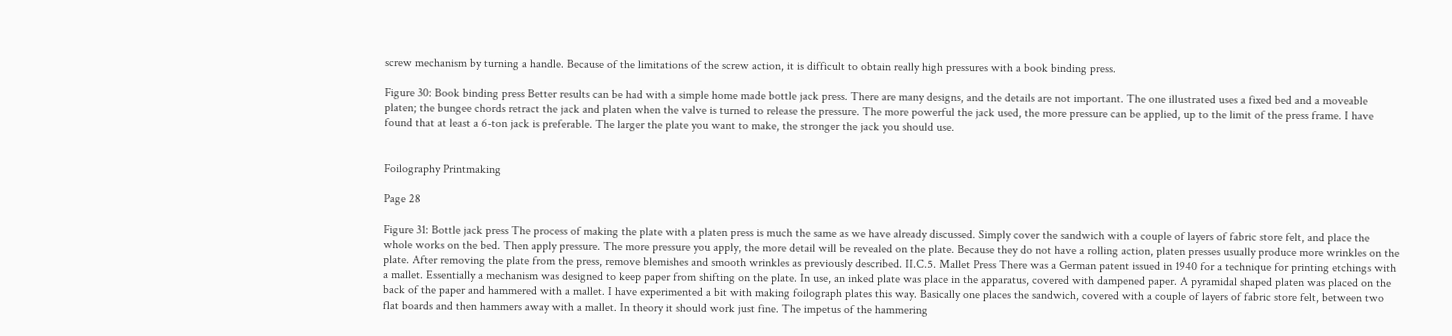screw mechanism by turning a handle. Because of the limitations of the screw action, it is difficult to obtain really high pressures with a book binding press.

Figure 30: Book binding press Better results can be had with a simple home made bottle jack press. There are many designs, and the details are not important. The one illustrated uses a fixed bed and a moveable platen; the bungee chords retract the jack and platen when the valve is turned to release the pressure. The more powerful the jack used, the more pressure can be applied, up to the limit of the press frame. I have found that at least a 6-ton jack is preferable. The larger the plate you want to make, the stronger the jack you should use.


Foilography Printmaking

Page 28

Figure 31: Bottle jack press The process of making the plate with a platen press is much the same as we have already discussed. Simply cover the sandwich with a couple of layers of fabric store felt, and place the whole works on the bed. Then apply pressure. The more pressure you apply, the more detail will be revealed on the plate. Because they do not have a rolling action, platen presses usually produce more wrinkles on the plate. After removing the plate from the press, remove blemishes and smooth wrinkles as previously described. II.C.5. Mallet Press There was a German patent issued in 1940 for a technique for printing etchings with a mallet. Essentially a mechanism was designed to keep paper from shifting on the plate. In use, an inked plate was place in the apparatus, covered with dampened paper. A pyramidal shaped platen was placed on the back of the paper and hammered with a mallet. I have experimented a bit with making foilograph plates this way. Basically one places the sandwich, covered with a couple of layers of fabric store felt, between two flat boards and then hammers away with a mallet. In theory it should work just fine. The impetus of the hammering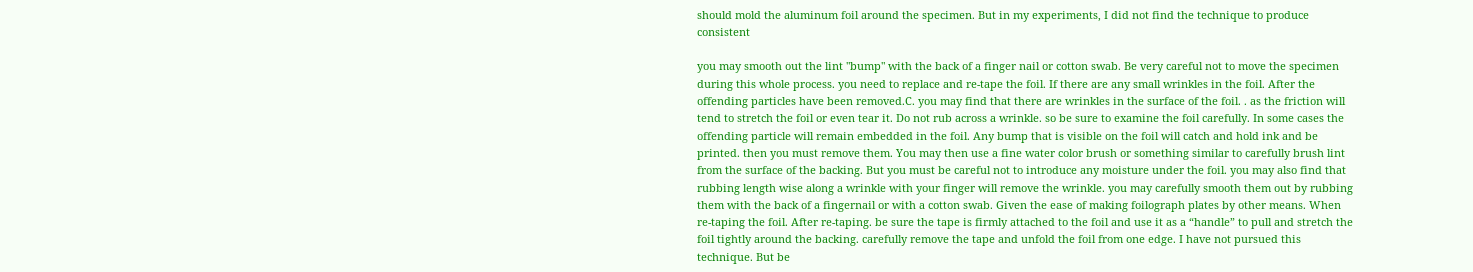should mold the aluminum foil around the specimen. But in my experiments, I did not find the technique to produce consistent

you may smooth out the lint "bump" with the back of a finger nail or cotton swab. Be very careful not to move the specimen during this whole process. you need to replace and re-tape the foil. If there are any small wrinkles in the foil. After the offending particles have been removed.C. you may find that there are wrinkles in the surface of the foil. . as the friction will tend to stretch the foil or even tear it. Do not rub across a wrinkle. so be sure to examine the foil carefully. In some cases the offending particle will remain embedded in the foil. Any bump that is visible on the foil will catch and hold ink and be printed. then you must remove them. You may then use a fine water color brush or something similar to carefully brush lint from the surface of the backing. But you must be careful not to introduce any moisture under the foil. you may also find that rubbing length wise along a wrinkle with your finger will remove the wrinkle. you may carefully smooth them out by rubbing them with the back of a fingernail or with a cotton swab. Given the ease of making foilograph plates by other means. When re-taping the foil. After re-taping. be sure the tape is firmly attached to the foil and use it as a “handle” to pull and stretch the foil tightly around the backing. carefully remove the tape and unfold the foil from one edge. I have not pursued this technique. But be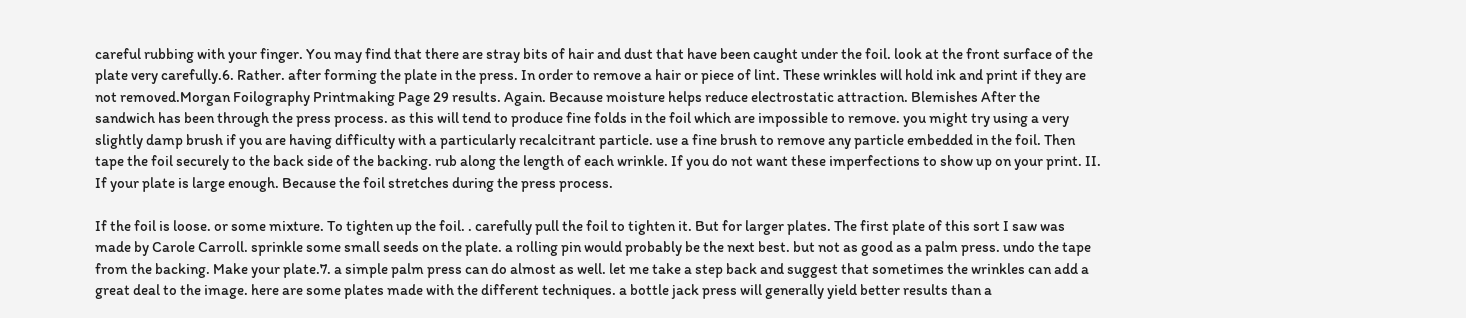careful rubbing with your finger. You may find that there are stray bits of hair and dust that have been caught under the foil. look at the front surface of the plate very carefully.6. Rather. after forming the plate in the press. In order to remove a hair or piece of lint. These wrinkles will hold ink and print if they are not removed.Morgan Foilography Printmaking Page 29 results. Again. Because moisture helps reduce electrostatic attraction. Blemishes After the sandwich has been through the press process. as this will tend to produce fine folds in the foil which are impossible to remove. you might try using a very slightly damp brush if you are having difficulty with a particularly recalcitrant particle. use a fine brush to remove any particle embedded in the foil. Then tape the foil securely to the back side of the backing. rub along the length of each wrinkle. If you do not want these imperfections to show up on your print. II. If your plate is large enough. Because the foil stretches during the press process.

If the foil is loose. or some mixture. To tighten up the foil. . carefully pull the foil to tighten it. But for larger plates. The first plate of this sort I saw was made by Carole Carroll. sprinkle some small seeds on the plate. a rolling pin would probably be the next best. but not as good as a palm press. undo the tape from the backing. Make your plate.7. a simple palm press can do almost as well. let me take a step back and suggest that sometimes the wrinkles can add a great deal to the image. here are some plates made with the different techniques. a bottle jack press will generally yield better results than a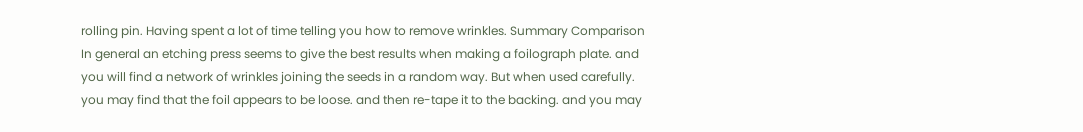rolling pin. Having spent a lot of time telling you how to remove wrinkles. Summary Comparison In general an etching press seems to give the best results when making a foilograph plate. and you will find a network of wrinkles joining the seeds in a random way. But when used carefully. you may find that the foil appears to be loose. and then re-tape it to the backing. and you may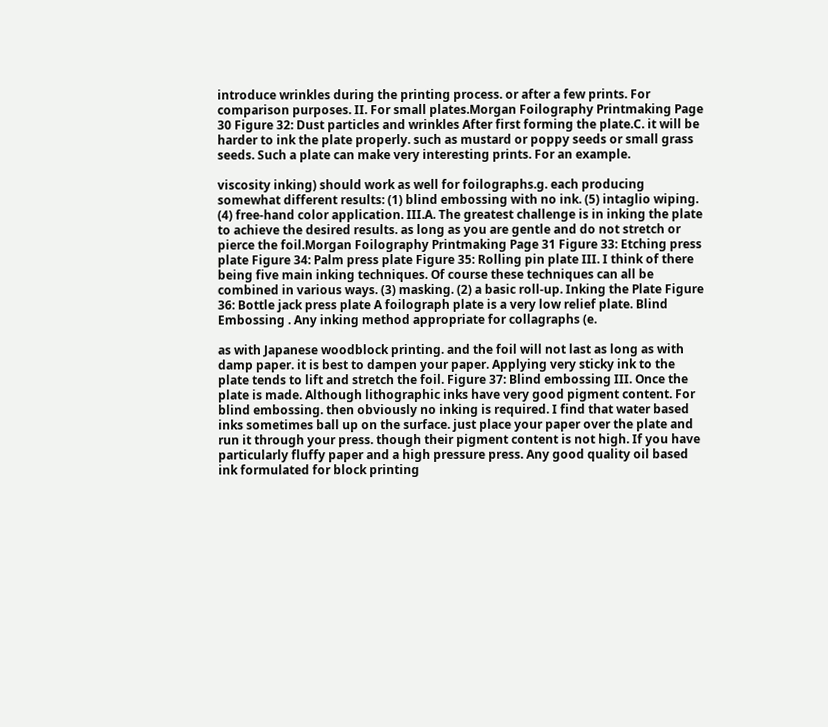introduce wrinkles during the printing process. or after a few prints. For comparison purposes. II. For small plates.Morgan Foilography Printmaking Page 30 Figure 32: Dust particles and wrinkles After first forming the plate.C. it will be harder to ink the plate properly. such as mustard or poppy seeds or small grass seeds. Such a plate can make very interesting prints. For an example.

viscosity inking) should work as well for foilographs.g. each producing somewhat different results: (1) blind embossing with no ink. (5) intaglio wiping. (4) free-hand color application. III.A. The greatest challenge is in inking the plate to achieve the desired results. as long as you are gentle and do not stretch or pierce the foil.Morgan Foilography Printmaking Page 31 Figure 33: Etching press plate Figure 34: Palm press plate Figure 35: Rolling pin plate III. I think of there being five main inking techniques. Of course these techniques can all be combined in various ways. (3) masking. (2) a basic roll-up. Inking the Plate Figure 36: Bottle jack press plate A foilograph plate is a very low relief plate. Blind Embossing . Any inking method appropriate for collagraphs (e.

as with Japanese woodblock printing. and the foil will not last as long as with damp paper. it is best to dampen your paper. Applying very sticky ink to the plate tends to lift and stretch the foil. Figure 37: Blind embossing III. Once the plate is made. Although lithographic inks have very good pigment content. For blind embossing. then obviously no inking is required. I find that water based inks sometimes ball up on the surface. just place your paper over the plate and run it through your press. though their pigment content is not high. If you have particularly fluffy paper and a high pressure press. Any good quality oil based ink formulated for block printing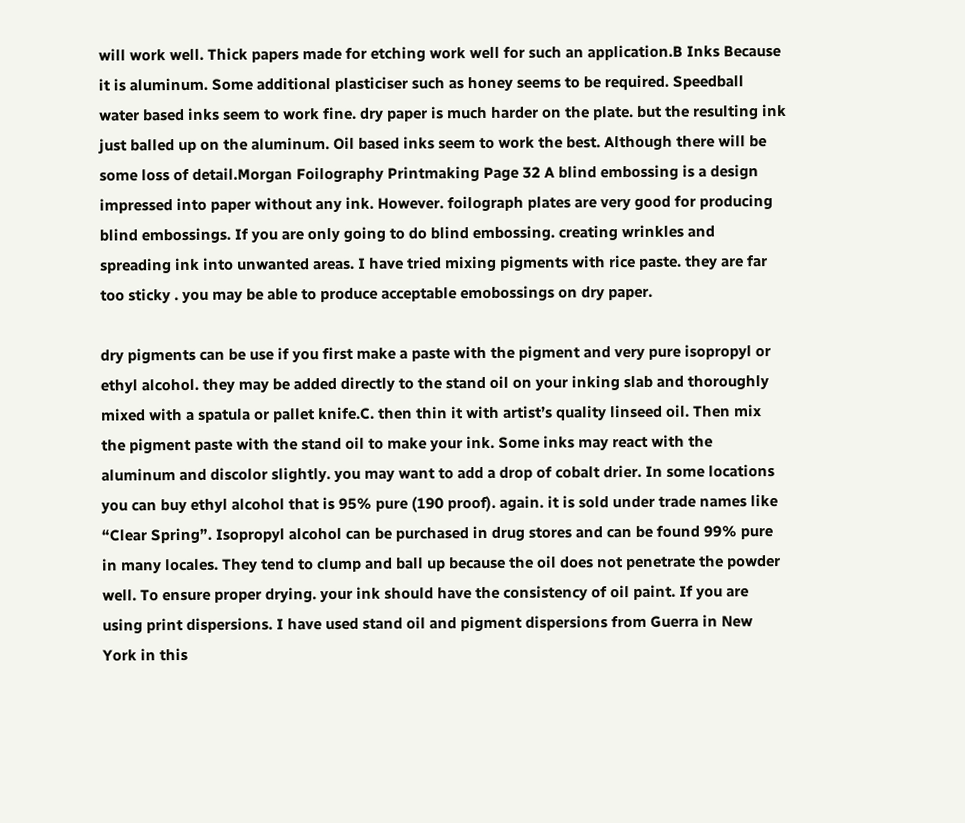will work well. Thick papers made for etching work well for such an application.B Inks Because it is aluminum. Some additional plasticiser such as honey seems to be required. Speedball water based inks seem to work fine. dry paper is much harder on the plate. but the resulting ink just balled up on the aluminum. Oil based inks seem to work the best. Although there will be some loss of detail.Morgan Foilography Printmaking Page 32 A blind embossing is a design impressed into paper without any ink. However. foilograph plates are very good for producing blind embossings. If you are only going to do blind embossing. creating wrinkles and spreading ink into unwanted areas. I have tried mixing pigments with rice paste. they are far too sticky . you may be able to produce acceptable emobossings on dry paper.

dry pigments can be use if you first make a paste with the pigment and very pure isopropyl or ethyl alcohol. they may be added directly to the stand oil on your inking slab and thoroughly mixed with a spatula or pallet knife.C. then thin it with artist’s quality linseed oil. Then mix the pigment paste with the stand oil to make your ink. Some inks may react with the aluminum and discolor slightly. you may want to add a drop of cobalt drier. In some locations you can buy ethyl alcohol that is 95% pure (190 proof). again. it is sold under trade names like “Clear Spring”. Isopropyl alcohol can be purchased in drug stores and can be found 99% pure in many locales. They tend to clump and ball up because the oil does not penetrate the powder well. To ensure proper drying. your ink should have the consistency of oil paint. If you are using print dispersions. I have used stand oil and pigment dispersions from Guerra in New York in this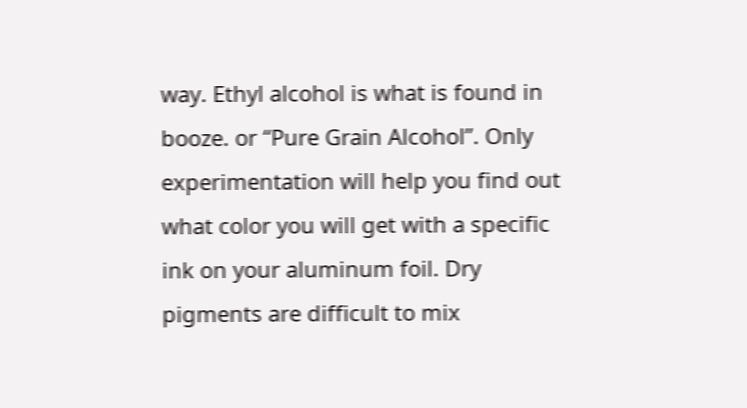way. Ethyl alcohol is what is found in booze. or “Pure Grain Alcohol”. Only experimentation will help you find out what color you will get with a specific ink on your aluminum foil. Dry pigments are difficult to mix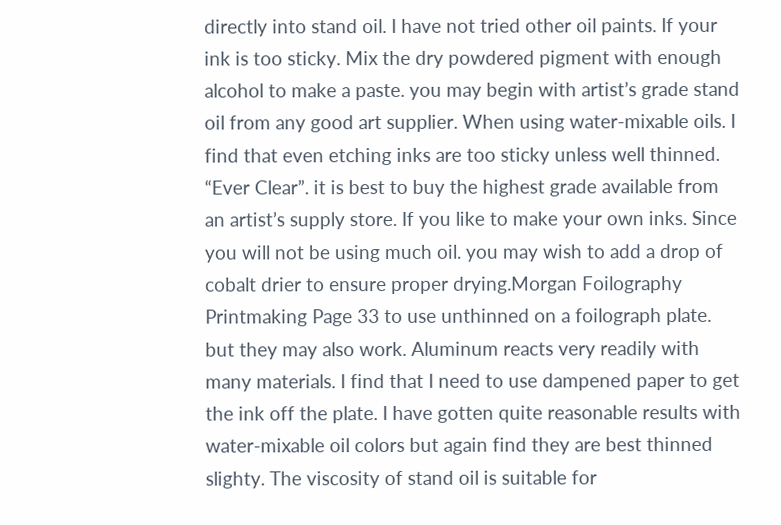directly into stand oil. I have not tried other oil paints. If your ink is too sticky. Mix the dry powdered pigment with enough alcohol to make a paste. you may begin with artist’s grade stand oil from any good art supplier. When using water-mixable oils. I find that even etching inks are too sticky unless well thinned. “Ever Clear”. it is best to buy the highest grade available from an artist’s supply store. If you like to make your own inks. Since you will not be using much oil. you may wish to add a drop of cobalt drier to ensure proper drying.Morgan Foilography Printmaking Page 33 to use unthinned on a foilograph plate. but they may also work. Aluminum reacts very readily with many materials. I find that I need to use dampened paper to get the ink off the plate. I have gotten quite reasonable results with water-mixable oil colors but again find they are best thinned slighty. The viscosity of stand oil is suitable for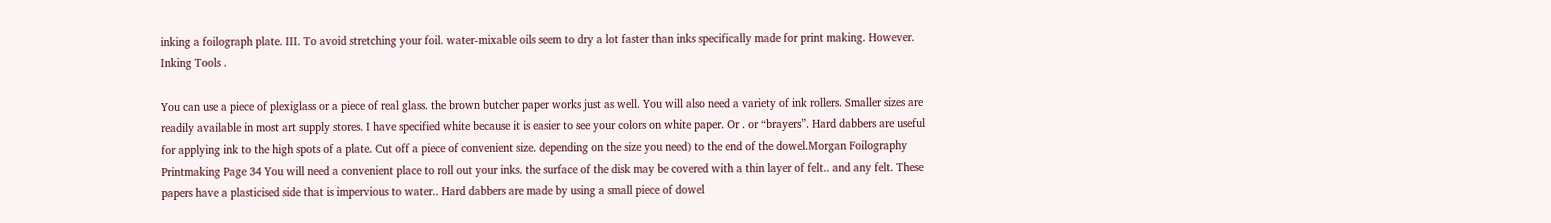inking a foilograph plate. III. To avoid stretching your foil. water-mixable oils seem to dry a lot faster than inks specifically made for print making. However. Inking Tools .

You can use a piece of plexiglass or a piece of real glass. the brown butcher paper works just as well. You will also need a variety of ink rollers. Smaller sizes are readily available in most art supply stores. I have specified white because it is easier to see your colors on white paper. Or . or “brayers”. Hard dabbers are useful for applying ink to the high spots of a plate. Cut off a piece of convenient size. depending on the size you need) to the end of the dowel.Morgan Foilography Printmaking Page 34 You will need a convenient place to roll out your inks. the surface of the disk may be covered with a thin layer of felt.. and any felt. These papers have a plasticised side that is impervious to water.. Hard dabbers are made by using a small piece of dowel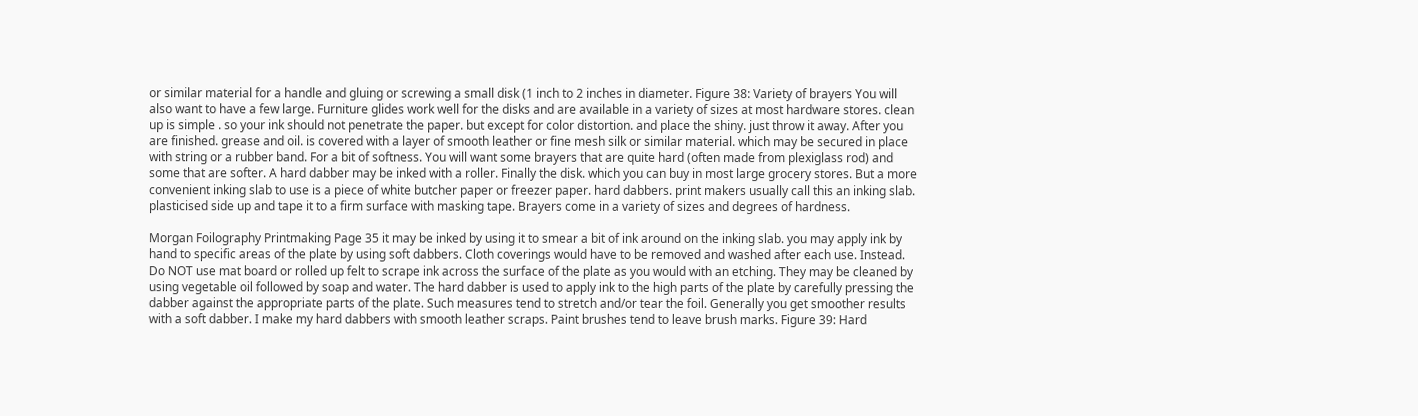or similar material for a handle and gluing or screwing a small disk (1 inch to 2 inches in diameter. Figure 38: Variety of brayers You will also want to have a few large. Furniture glides work well for the disks and are available in a variety of sizes at most hardware stores. clean up is simple . so your ink should not penetrate the paper. but except for color distortion. and place the shiny. just throw it away. After you are finished. grease and oil. is covered with a layer of smooth leather or fine mesh silk or similar material. which may be secured in place with string or a rubber band. For a bit of softness. You will want some brayers that are quite hard (often made from plexiglass rod) and some that are softer. A hard dabber may be inked with a roller. Finally the disk. which you can buy in most large grocery stores. But a more convenient inking slab to use is a piece of white butcher paper or freezer paper. hard dabbers. print makers usually call this an inking slab. plasticised side up and tape it to a firm surface with masking tape. Brayers come in a variety of sizes and degrees of hardness.

Morgan Foilography Printmaking Page 35 it may be inked by using it to smear a bit of ink around on the inking slab. you may apply ink by hand to specific areas of the plate by using soft dabbers. Cloth coverings would have to be removed and washed after each use. Instead. Do NOT use mat board or rolled up felt to scrape ink across the surface of the plate as you would with an etching. They may be cleaned by using vegetable oil followed by soap and water. The hard dabber is used to apply ink to the high parts of the plate by carefully pressing the dabber against the appropriate parts of the plate. Such measures tend to stretch and/or tear the foil. Generally you get smoother results with a soft dabber. I make my hard dabbers with smooth leather scraps. Paint brushes tend to leave brush marks. Figure 39: Hard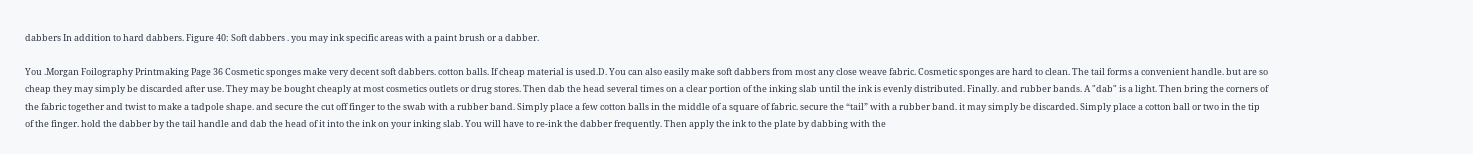dabbers In addition to hard dabbers. Figure 40: Soft dabbers . you may ink specific areas with a paint brush or a dabber.

You .Morgan Foilography Printmaking Page 36 Cosmetic sponges make very decent soft dabbers. cotton balls. If cheap material is used.D. You can also easily make soft dabbers from most any close weave fabric. Cosmetic sponges are hard to clean. The tail forms a convenient handle. but are so cheap they may simply be discarded after use. They may be bought cheaply at most cosmetics outlets or drug stores. Then dab the head several times on a clear portion of the inking slab until the ink is evenly distributed. Finally. and rubber bands. A "dab" is a light. Then bring the corners of the fabric together and twist to make a tadpole shape. and secure the cut off finger to the swab with a rubber band. Simply place a few cotton balls in the middle of a square of fabric. secure the “tail” with a rubber band. it may simply be discarded. Simply place a cotton ball or two in the tip of the finger. hold the dabber by the tail handle and dab the head of it into the ink on your inking slab. You will have to re-ink the dabber frequently. Then apply the ink to the plate by dabbing with the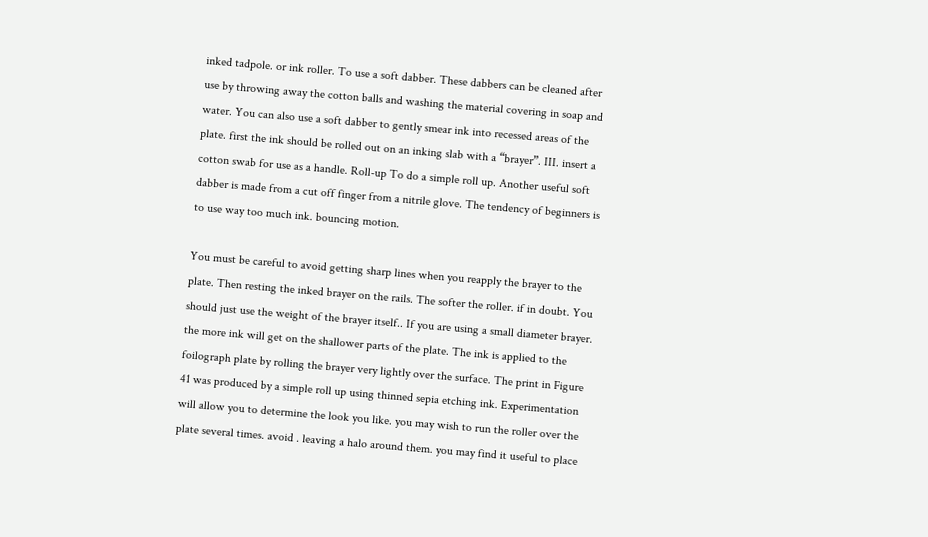inked tadpole. or ink roller. To use a soft dabber. These dabbers can be cleaned after use by throwing away the cotton balls and washing the material covering in soap and water. You can also use a soft dabber to gently smear ink into recessed areas of the plate. first the ink should be rolled out on an inking slab with a “brayer”. III. insert a cotton swab for use as a handle. Roll-up To do a simple roll up. Another useful soft dabber is made from a cut off finger from a nitrile glove. The tendency of beginners is to use way too much ink. bouncing motion.

You must be careful to avoid getting sharp lines when you reapply the brayer to the plate. Then resting the inked brayer on the rails. The softer the roller. if in doubt. You should just use the weight of the brayer itself.. If you are using a small diameter brayer. the more ink will get on the shallower parts of the plate. The ink is applied to the foilograph plate by rolling the brayer very lightly over the surface. The print in Figure 41 was produced by a simple roll up using thinned sepia etching ink. Experimentation will allow you to determine the look you like. you may wish to run the roller over the plate several times. avoid . leaving a halo around them. you may find it useful to place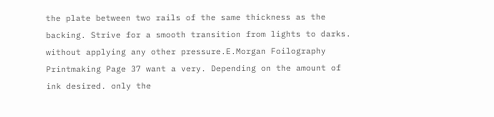the plate between two rails of the same thickness as the backing. Strive for a smooth transition from lights to darks. without applying any other pressure.E.Morgan Foilography Printmaking Page 37 want a very. Depending on the amount of ink desired. only the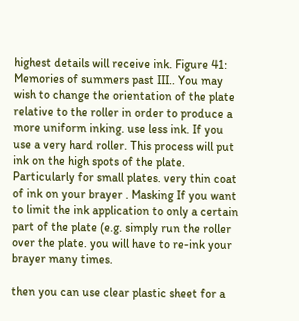highest details will receive ink. Figure 41: Memories of summers past III.. You may wish to change the orientation of the plate relative to the roller in order to produce a more uniform inking. use less ink. If you use a very hard roller. This process will put ink on the high spots of the plate. Particularly for small plates. very thin coat of ink on your brayer . Masking If you want to limit the ink application to only a certain part of the plate (e.g. simply run the roller over the plate. you will have to re-ink your brayer many times.

then you can use clear plastic sheet for a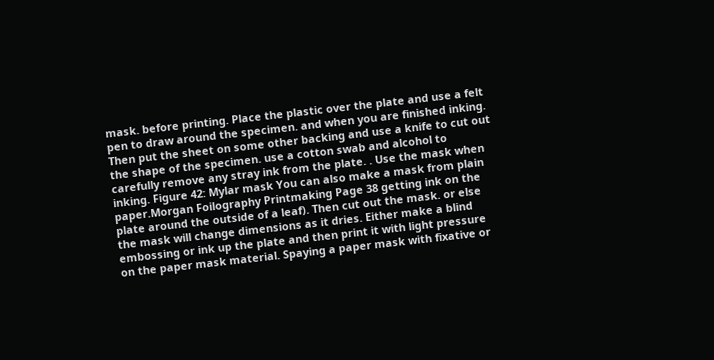mask. before printing. Place the plastic over the plate and use a felt pen to draw around the specimen. and when you are finished inking. Then put the sheet on some other backing and use a knife to cut out the shape of the specimen. use a cotton swab and alcohol to carefully remove any stray ink from the plate. . Use the mask when inking. Figure 42: Mylar mask You can also make a mask from plain paper.Morgan Foilography Printmaking Page 38 getting ink on the plate around the outside of a leaf). Then cut out the mask. or else the mask will change dimensions as it dries. Either make a blind embossing or ink up the plate and then print it with light pressure on the paper mask material. Spaying a paper mask with fixative or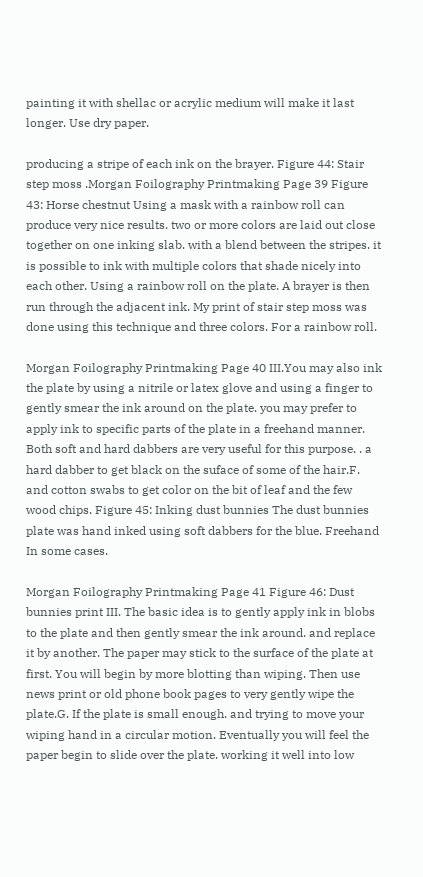painting it with shellac or acrylic medium will make it last longer. Use dry paper.

producing a stripe of each ink on the brayer. Figure 44: Stair step moss .Morgan Foilography Printmaking Page 39 Figure 43: Horse chestnut Using a mask with a rainbow roll can produce very nice results. two or more colors are laid out close together on one inking slab. with a blend between the stripes. it is possible to ink with multiple colors that shade nicely into each other. Using a rainbow roll on the plate. A brayer is then run through the adjacent ink. My print of stair step moss was done using this technique and three colors. For a rainbow roll.

Morgan Foilography Printmaking Page 40 III.You may also ink the plate by using a nitrile or latex glove and using a finger to gently smear the ink around on the plate. you may prefer to apply ink to specific parts of the plate in a freehand manner. Both soft and hard dabbers are very useful for this purpose. . a hard dabber to get black on the suface of some of the hair.F. and cotton swabs to get color on the bit of leaf and the few wood chips. Figure 45: Inking dust bunnies The dust bunnies plate was hand inked using soft dabbers for the blue. Freehand In some cases.

Morgan Foilography Printmaking Page 41 Figure 46: Dust bunnies print III. The basic idea is to gently apply ink in blobs to the plate and then gently smear the ink around. and replace it by another. The paper may stick to the surface of the plate at first. You will begin by more blotting than wiping. Then use news print or old phone book pages to very gently wipe the plate.G. If the plate is small enough. and trying to move your wiping hand in a circular motion. Eventually you will feel the paper begin to slide over the plate. working it well into low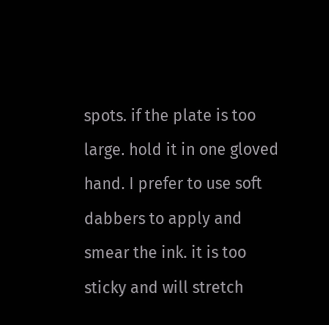spots. if the plate is too large. hold it in one gloved hand. I prefer to use soft dabbers to apply and smear the ink. it is too sticky and will stretch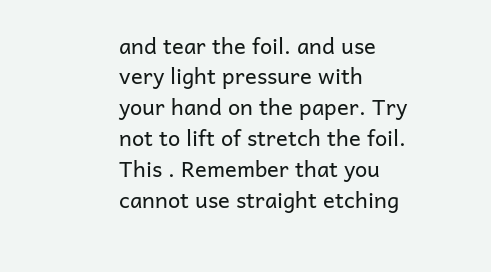and tear the foil. and use very light pressure with your hand on the paper. Try not to lift of stretch the foil. This . Remember that you cannot use straight etching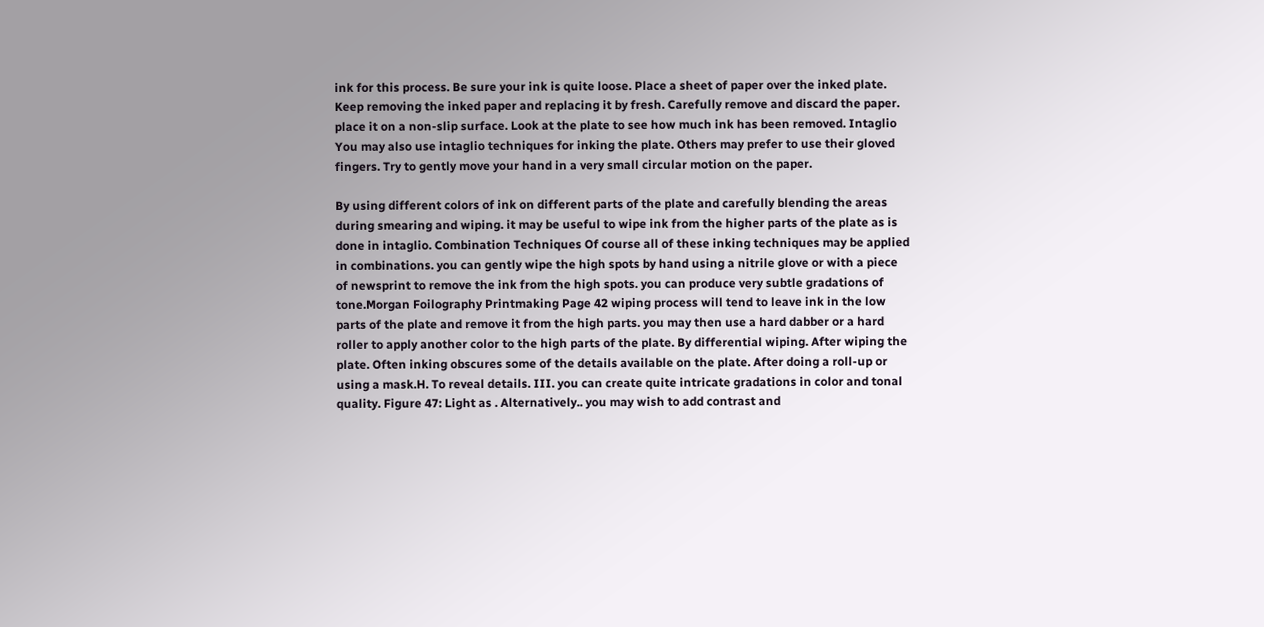ink for this process. Be sure your ink is quite loose. Place a sheet of paper over the inked plate. Keep removing the inked paper and replacing it by fresh. Carefully remove and discard the paper. place it on a non-slip surface. Look at the plate to see how much ink has been removed. Intaglio You may also use intaglio techniques for inking the plate. Others may prefer to use their gloved fingers. Try to gently move your hand in a very small circular motion on the paper.

By using different colors of ink on different parts of the plate and carefully blending the areas during smearing and wiping. it may be useful to wipe ink from the higher parts of the plate as is done in intaglio. Combination Techniques Of course all of these inking techniques may be applied in combinations. you can gently wipe the high spots by hand using a nitrile glove or with a piece of newsprint to remove the ink from the high spots. you can produce very subtle gradations of tone.Morgan Foilography Printmaking Page 42 wiping process will tend to leave ink in the low parts of the plate and remove it from the high parts. you may then use a hard dabber or a hard roller to apply another color to the high parts of the plate. By differential wiping. After wiping the plate. Often inking obscures some of the details available on the plate. After doing a roll-up or using a mask.H. To reveal details. III. you can create quite intricate gradations in color and tonal quality. Figure 47: Light as . Alternatively.. you may wish to add contrast and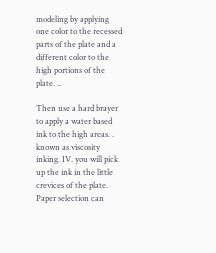modeling by applying one color to the recessed parts of the plate and a different color to the high portions of the plate. ..

Then use a hard brayer to apply a water based ink to the high areas. . known as viscosity inking. IV. you will pick up the ink in the little crevices of the plate. Paper selection can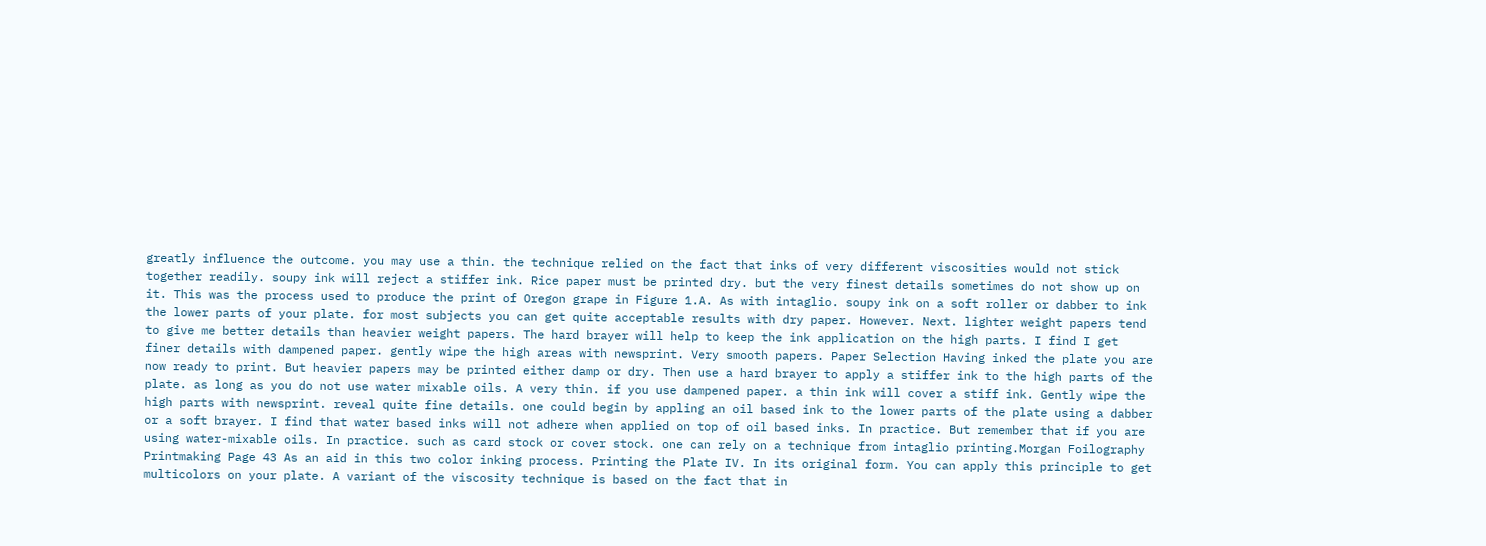greatly influence the outcome. you may use a thin. the technique relied on the fact that inks of very different viscosities would not stick together readily. soupy ink will reject a stiffer ink. Rice paper must be printed dry. but the very finest details sometimes do not show up on it. This was the process used to produce the print of Oregon grape in Figure 1.A. As with intaglio. soupy ink on a soft roller or dabber to ink the lower parts of your plate. for most subjects you can get quite acceptable results with dry paper. However. Next. lighter weight papers tend to give me better details than heavier weight papers. The hard brayer will help to keep the ink application on the high parts. I find I get finer details with dampened paper. gently wipe the high areas with newsprint. Very smooth papers. Paper Selection Having inked the plate you are now ready to print. But heavier papers may be printed either damp or dry. Then use a hard brayer to apply a stiffer ink to the high parts of the plate. as long as you do not use water mixable oils. A very thin. if you use dampened paper. a thin ink will cover a stiff ink. Gently wipe the high parts with newsprint. reveal quite fine details. one could begin by appling an oil based ink to the lower parts of the plate using a dabber or a soft brayer. I find that water based inks will not adhere when applied on top of oil based inks. In practice. But remember that if you are using water-mixable oils. In practice. such as card stock or cover stock. one can rely on a technique from intaglio printing.Morgan Foilography Printmaking Page 43 As an aid in this two color inking process. Printing the Plate IV. In its original form. You can apply this principle to get multicolors on your plate. A variant of the viscosity technique is based on the fact that in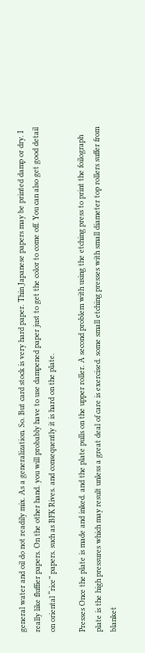general water and oil do not readily mix. As a generalization. So. But card stock is very hard paper. Thin Japanese papers may be printed damp or dry. I really like fluffier papers. On the other hand. you will probably have to use dampened paper just to get the color to come off. You can also get good detail on oriental “rice” papers. such as BFK Rives. and consequently it is hard on the plate.

Presses Once the plate is made and inked. and the plate pulls on the upper roller. A second problem with using the etching press to print the foilograph plate is the high pressures which may result unless a great deal of care is exercised. some small etching presses with small diameter top rollers suffer from blanket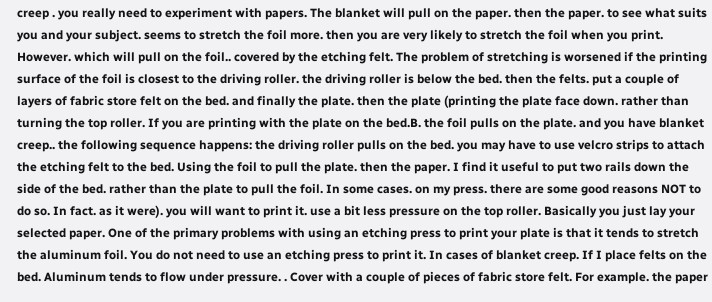creep . you really need to experiment with papers. The blanket will pull on the paper. then the paper. to see what suits you and your subject. seems to stretch the foil more. then you are very likely to stretch the foil when you print. However. which will pull on the foil.. covered by the etching felt. The problem of stretching is worsened if the printing surface of the foil is closest to the driving roller. the driving roller is below the bed. then the felts. put a couple of layers of fabric store felt on the bed. and finally the plate. then the plate (printing the plate face down. rather than turning the top roller. If you are printing with the plate on the bed.B. the foil pulls on the plate. and you have blanket creep.. the following sequence happens: the driving roller pulls on the bed. you may have to use velcro strips to attach the etching felt to the bed. Using the foil to pull the plate. then the paper. I find it useful to put two rails down the side of the bed. rather than the plate to pull the foil. In some cases. on my press. there are some good reasons NOT to do so. In fact. as it were). you will want to print it. use a bit less pressure on the top roller. Basically you just lay your selected paper. One of the primary problems with using an etching press to print your plate is that it tends to stretch the aluminum foil. You do not need to use an etching press to print it. In cases of blanket creep. If I place felts on the bed. Aluminum tends to flow under pressure. . Cover with a couple of pieces of fabric store felt. For example. the paper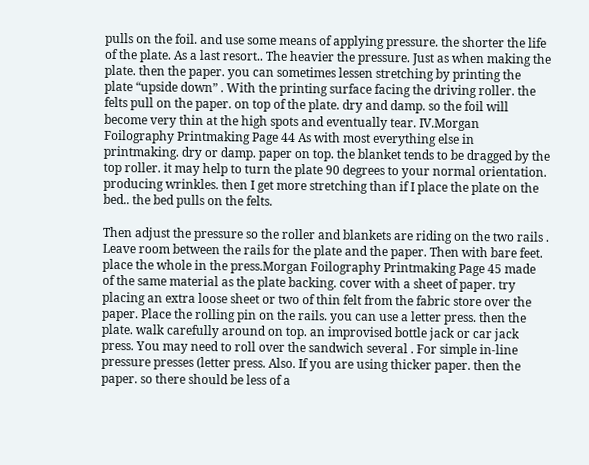pulls on the foil. and use some means of applying pressure. the shorter the life of the plate. As a last resort.. The heavier the pressure. Just as when making the plate. then the paper. you can sometimes lessen stretching by printing the plate “upside down” . With the printing surface facing the driving roller. the felts pull on the paper. on top of the plate. dry and damp. so the foil will become very thin at the high spots and eventually tear. IV.Morgan Foilography Printmaking Page 44 As with most everything else in printmaking. dry or damp. paper on top. the blanket tends to be dragged by the top roller. it may help to turn the plate 90 degrees to your normal orientation. producing wrinkles. then I get more stretching than if I place the plate on the bed.. the bed pulls on the felts.

Then adjust the pressure so the roller and blankets are riding on the two rails . Leave room between the rails for the plate and the paper. Then with bare feet. place the whole in the press.Morgan Foilography Printmaking Page 45 made of the same material as the plate backing. cover with a sheet of paper. try placing an extra loose sheet or two of thin felt from the fabric store over the paper. Place the rolling pin on the rails. you can use a letter press. then the plate. walk carefully around on top. an improvised bottle jack or car jack press. You may need to roll over the sandwich several . For simple in-line pressure presses (letter press. Also. If you are using thicker paper. then the paper. so there should be less of a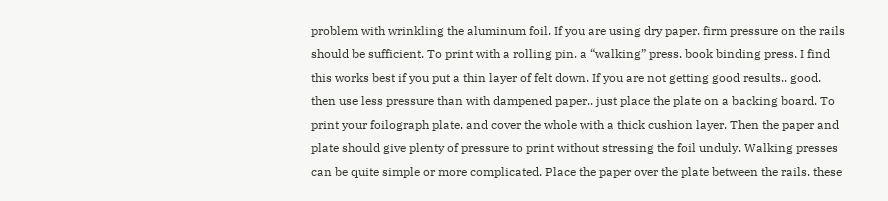problem with wrinkling the aluminum foil. If you are using dry paper. firm pressure on the rails should be sufficient. To print with a rolling pin. a “walking” press. book binding press. I find this works best if you put a thin layer of felt down. If you are not getting good results.. good. then use less pressure than with dampened paper.. just place the plate on a backing board. To print your foilograph plate. and cover the whole with a thick cushion layer. Then the paper and plate should give plenty of pressure to print without stressing the foil unduly. Walking presses can be quite simple or more complicated. Place the paper over the plate between the rails. these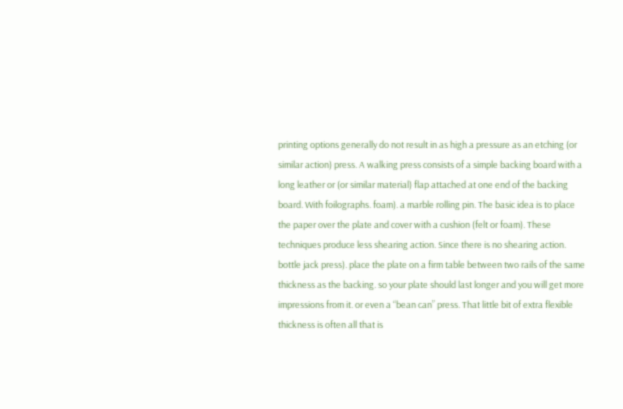printing options generally do not result in as high a pressure as an etching (or similar action) press. A walking press consists of a simple backing board with a long leather or (or similar material) flap attached at one end of the backing board. With foilographs. foam). a marble rolling pin. The basic idea is to place the paper over the plate and cover with a cushion (felt or foam). These techniques produce less shearing action. Since there is no shearing action. bottle jack press). place the plate on a firm table between two rails of the same thickness as the backing. so your plate should last longer and you will get more impressions from it. or even a “bean can” press. That little bit of extra flexible thickness is often all that is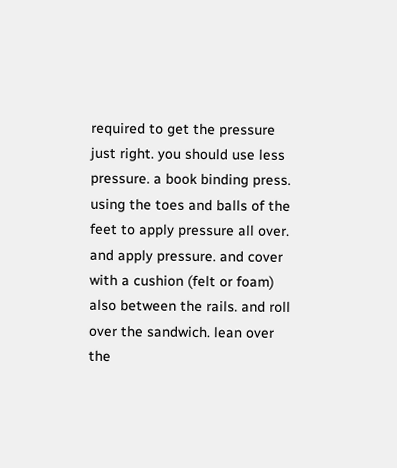required to get the pressure just right. you should use less pressure. a book binding press. using the toes and balls of the feet to apply pressure all over. and apply pressure. and cover with a cushion (felt or foam) also between the rails. and roll over the sandwich. lean over the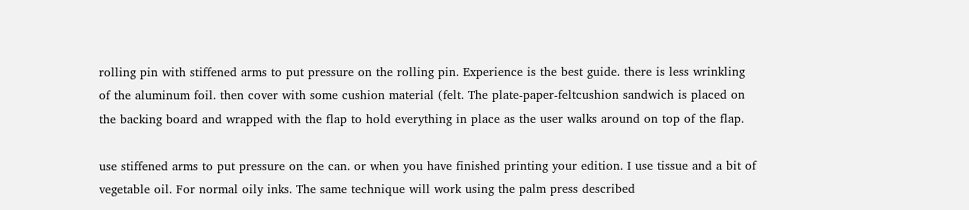rolling pin with stiffened arms to put pressure on the rolling pin. Experience is the best guide. there is less wrinkling of the aluminum foil. then cover with some cushion material (felt. The plate-paper-feltcushion sandwich is placed on the backing board and wrapped with the flap to hold everything in place as the user walks around on top of the flap.

use stiffened arms to put pressure on the can. or when you have finished printing your edition. I use tissue and a bit of vegetable oil. For normal oily inks. The same technique will work using the palm press described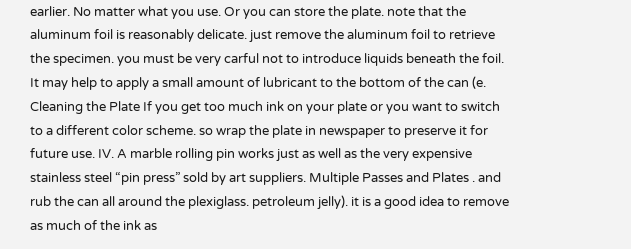earlier. No matter what you use. Or you can store the plate. note that the aluminum foil is reasonably delicate. just remove the aluminum foil to retrieve the specimen. you must be very carful not to introduce liquids beneath the foil. It may help to apply a small amount of lubricant to the bottom of the can (e. Cleaning the Plate If you get too much ink on your plate or you want to switch to a different color scheme. so wrap the plate in newspaper to preserve it for future use. IV. A marble rolling pin works just as well as the very expensive stainless steel “pin press” sold by art suppliers. Multiple Passes and Plates . and rub the can all around the plexiglass. petroleum jelly). it is a good idea to remove as much of the ink as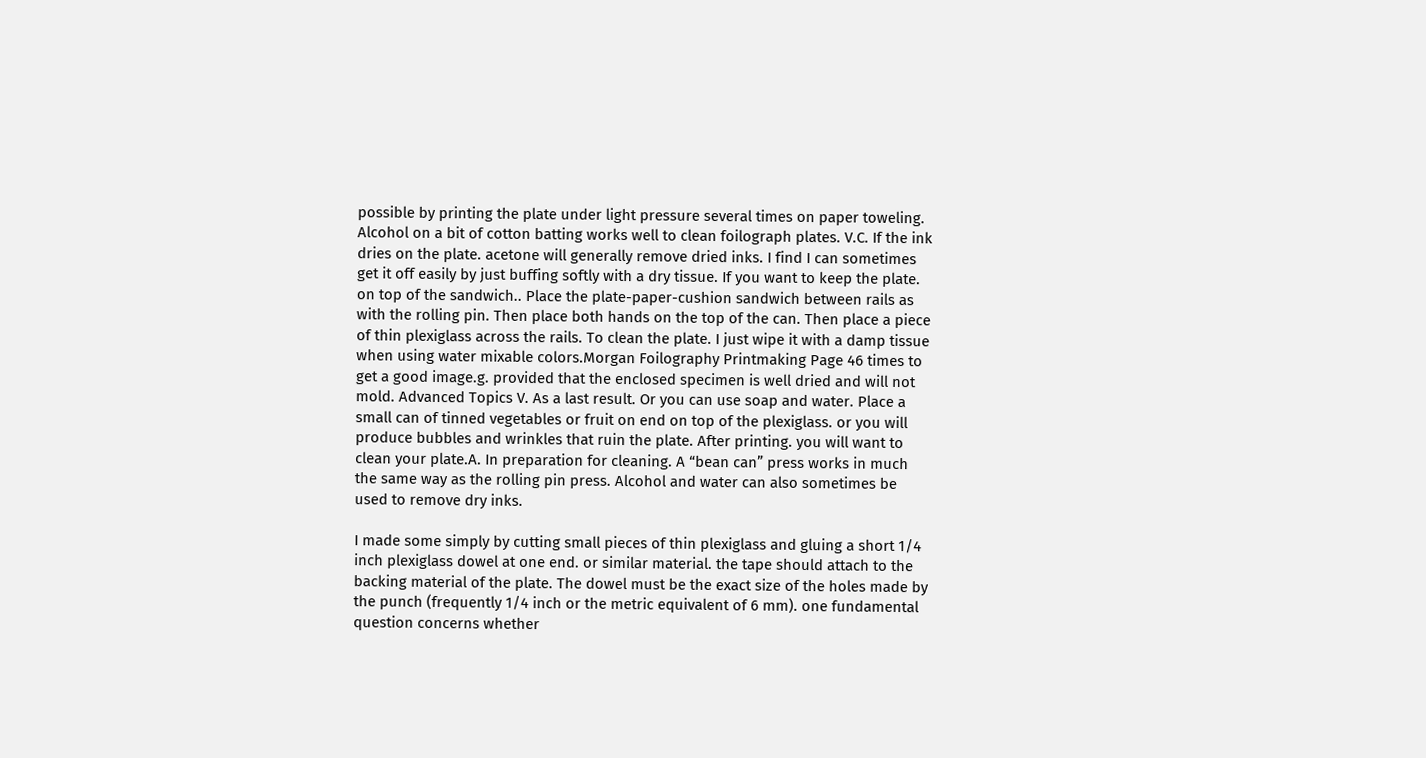possible by printing the plate under light pressure several times on paper toweling. Alcohol on a bit of cotton batting works well to clean foilograph plates. V.C. If the ink dries on the plate. acetone will generally remove dried inks. I find I can sometimes get it off easily by just buffing softly with a dry tissue. If you want to keep the plate. on top of the sandwich.. Place the plate-paper-cushion sandwich between rails as with the rolling pin. Then place both hands on the top of the can. Then place a piece of thin plexiglass across the rails. To clean the plate. I just wipe it with a damp tissue when using water mixable colors.Morgan Foilography Printmaking Page 46 times to get a good image.g. provided that the enclosed specimen is well dried and will not mold. Advanced Topics V. As a last result. Or you can use soap and water. Place a small can of tinned vegetables or fruit on end on top of the plexiglass. or you will produce bubbles and wrinkles that ruin the plate. After printing. you will want to clean your plate.A. In preparation for cleaning. A “bean can” press works in much the same way as the rolling pin press. Alcohol and water can also sometimes be used to remove dry inks.

I made some simply by cutting small pieces of thin plexiglass and gluing a short 1/4 inch plexiglass dowel at one end. or similar material. the tape should attach to the backing material of the plate. The dowel must be the exact size of the holes made by the punch (frequently 1/4 inch or the metric equivalent of 6 mm). one fundamental question concerns whether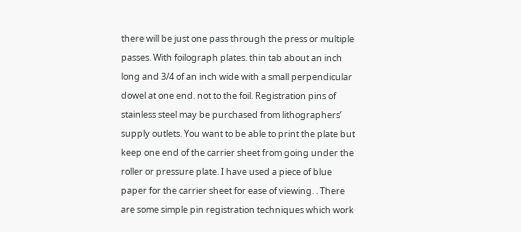there will be just one pass through the press or multiple passes. With foilograph plates. thin tab about an inch long and 3/4 of an inch wide with a small perpendicular dowel at one end. not to the foil. Registration pins of stainless steel may be purchased from lithographers’ supply outlets. You want to be able to print the plate but keep one end of the carrier sheet from going under the roller or pressure plate. I have used a piece of blue paper for the carrier sheet for ease of viewing. . There are some simple pin registration techniques which work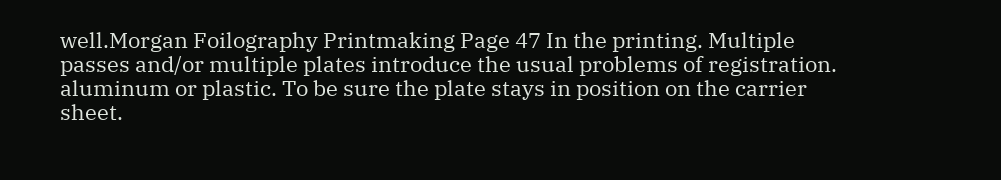well.Morgan Foilography Printmaking Page 47 In the printing. Multiple passes and/or multiple plates introduce the usual problems of registration. aluminum or plastic. To be sure the plate stays in position on the carrier sheet.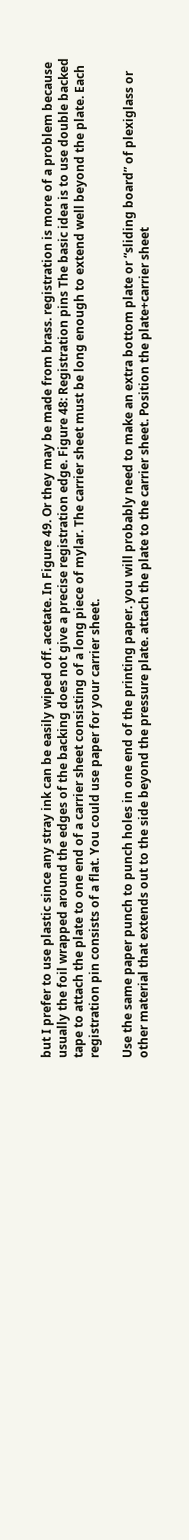but I prefer to use plastic since any stray ink can be easily wiped off. acetate. In Figure 49. Or they may be made from brass. registration is more of a problem because usually the foil wrapped around the edges of the backing does not give a precise registration edge. Figure 48: Registration pins The basic idea is to use double backed tape to attach the plate to one end of a carrier sheet consisting of a long piece of mylar. The carrier sheet must be long enough to extend well beyond the plate. Each registration pin consists of a flat. You could use paper for your carrier sheet.

Use the same paper punch to punch holes in one end of the printing paper. you will probably need to make an extra bottom plate or “sliding board” of plexiglass or other material that extends out to the side beyond the pressure plate. attach the plate to the carrier sheet. Position the plate+carrier sheet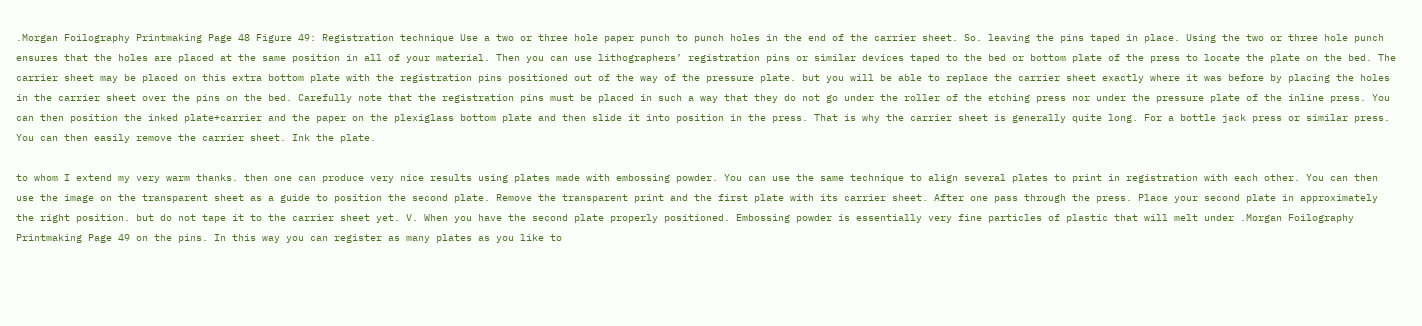.Morgan Foilography Printmaking Page 48 Figure 49: Registration technique Use a two or three hole paper punch to punch holes in the end of the carrier sheet. So. leaving the pins taped in place. Using the two or three hole punch ensures that the holes are placed at the same position in all of your material. Then you can use lithographers’ registration pins or similar devices taped to the bed or bottom plate of the press to locate the plate on the bed. The carrier sheet may be placed on this extra bottom plate with the registration pins positioned out of the way of the pressure plate. but you will be able to replace the carrier sheet exactly where it was before by placing the holes in the carrier sheet over the pins on the bed. Carefully note that the registration pins must be placed in such a way that they do not go under the roller of the etching press nor under the pressure plate of the inline press. You can then position the inked plate+carrier and the paper on the plexiglass bottom plate and then slide it into position in the press. That is why the carrier sheet is generally quite long. For a bottle jack press or similar press. You can then easily remove the carrier sheet. Ink the plate.

to whom I extend my very warm thanks. then one can produce very nice results using plates made with embossing powder. You can use the same technique to align several plates to print in registration with each other. You can then use the image on the transparent sheet as a guide to position the second plate. Remove the transparent print and the first plate with its carrier sheet. After one pass through the press. Place your second plate in approximately the right position. but do not tape it to the carrier sheet yet. V. When you have the second plate properly positioned. Embossing powder is essentially very fine particles of plastic that will melt under .Morgan Foilography Printmaking Page 49 on the pins. In this way you can register as many plates as you like to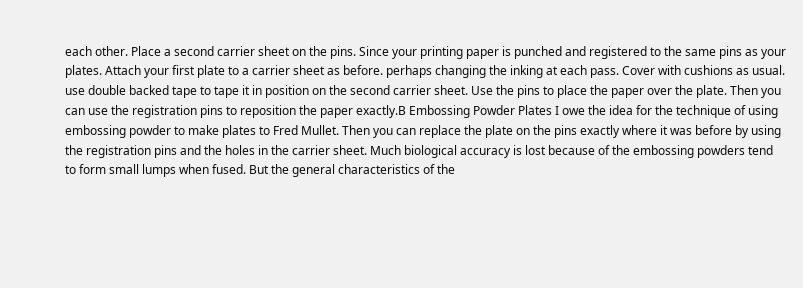each other. Place a second carrier sheet on the pins. Since your printing paper is punched and registered to the same pins as your plates. Attach your first plate to a carrier sheet as before. perhaps changing the inking at each pass. Cover with cushions as usual. use double backed tape to tape it in position on the second carrier sheet. Use the pins to place the paper over the plate. Then you can use the registration pins to reposition the paper exactly.B Embossing Powder Plates I owe the idea for the technique of using embossing powder to make plates to Fred Mullet. Then you can replace the plate on the pins exactly where it was before by using the registration pins and the holes in the carrier sheet. Much biological accuracy is lost because of the embossing powders tend to form small lumps when fused. But the general characteristics of the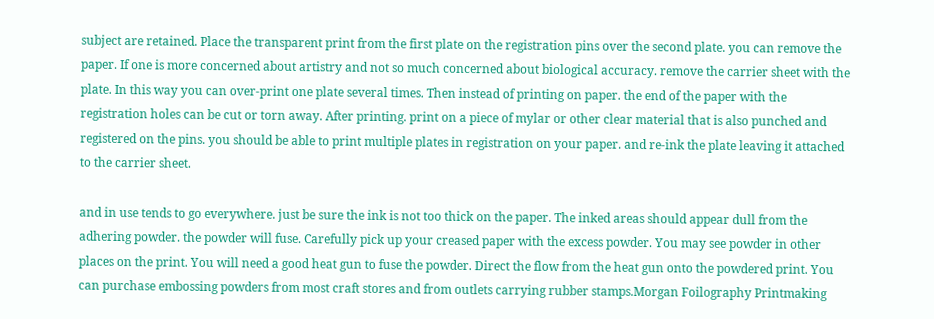subject are retained. Place the transparent print from the first plate on the registration pins over the second plate. you can remove the paper. If one is more concerned about artistry and not so much concerned about biological accuracy. remove the carrier sheet with the plate. In this way you can over-print one plate several times. Then instead of printing on paper. the end of the paper with the registration holes can be cut or torn away. After printing. print on a piece of mylar or other clear material that is also punched and registered on the pins. you should be able to print multiple plates in registration on your paper. and re-ink the plate leaving it attached to the carrier sheet.

and in use tends to go everywhere. just be sure the ink is not too thick on the paper. The inked areas should appear dull from the adhering powder. the powder will fuse. Carefully pick up your creased paper with the excess powder. You may see powder in other places on the print. You will need a good heat gun to fuse the powder. Direct the flow from the heat gun onto the powdered print. You can purchase embossing powders from most craft stores and from outlets carrying rubber stamps.Morgan Foilography Printmaking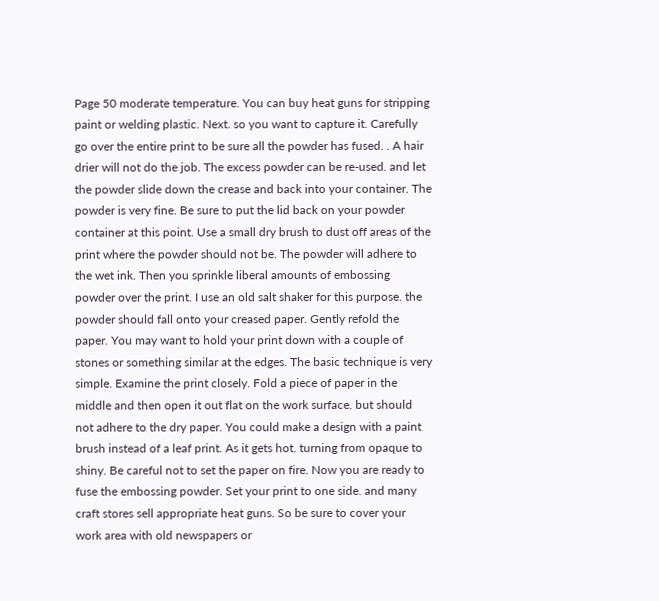Page 50 moderate temperature. You can buy heat guns for stripping paint or welding plastic. Next. so you want to capture it. Carefully go over the entire print to be sure all the powder has fused. . A hair drier will not do the job. The excess powder can be re-used. and let the powder slide down the crease and back into your container. The powder is very fine. Be sure to put the lid back on your powder container at this point. Use a small dry brush to dust off areas of the print where the powder should not be. The powder will adhere to the wet ink. Then you sprinkle liberal amounts of embossing powder over the print. I use an old salt shaker for this purpose. the powder should fall onto your creased paper. Gently refold the paper. You may want to hold your print down with a couple of stones or something similar at the edges. The basic technique is very simple. Examine the print closely. Fold a piece of paper in the middle and then open it out flat on the work surface. but should not adhere to the dry paper. You could make a design with a paint brush instead of a leaf print. As it gets hot. turning from opaque to shiny. Be careful not to set the paper on fire. Now you are ready to fuse the embossing powder. Set your print to one side. and many craft stores sell appropriate heat guns. So be sure to cover your work area with old newspapers or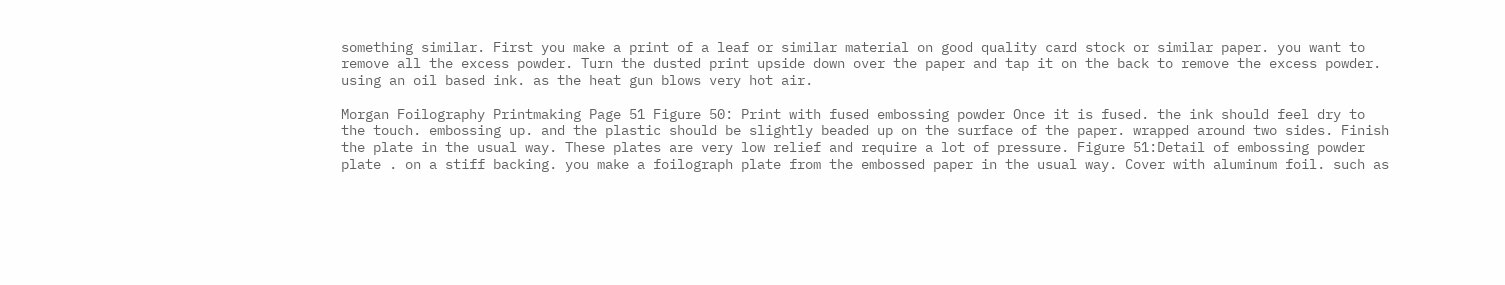something similar. First you make a print of a leaf or similar material on good quality card stock or similar paper. you want to remove all the excess powder. Turn the dusted print upside down over the paper and tap it on the back to remove the excess powder. using an oil based ink. as the heat gun blows very hot air.

Morgan Foilography Printmaking Page 51 Figure 50: Print with fused embossing powder Once it is fused. the ink should feel dry to the touch. embossing up. and the plastic should be slightly beaded up on the surface of the paper. wrapped around two sides. Finish the plate in the usual way. These plates are very low relief and require a lot of pressure. Figure 51:Detail of embossing powder plate . on a stiff backing. you make a foilograph plate from the embossed paper in the usual way. Cover with aluminum foil. such as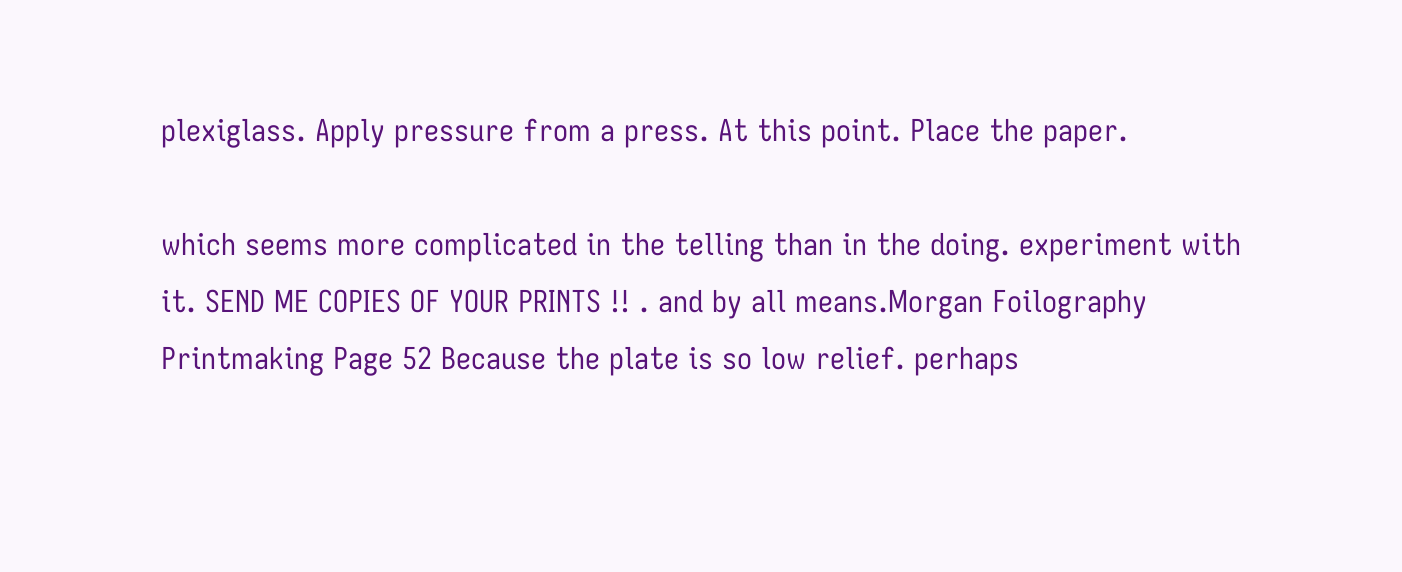plexiglass. Apply pressure from a press. At this point. Place the paper.

which seems more complicated in the telling than in the doing. experiment with it. SEND ME COPIES OF YOUR PRINTS !! . and by all means.Morgan Foilography Printmaking Page 52 Because the plate is so low relief. perhaps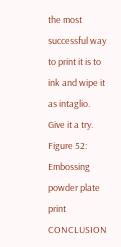the most successful way to print it is to ink and wipe it as intaglio. Give it a try. Figure 52: Embossing powder plate print CONCLUSION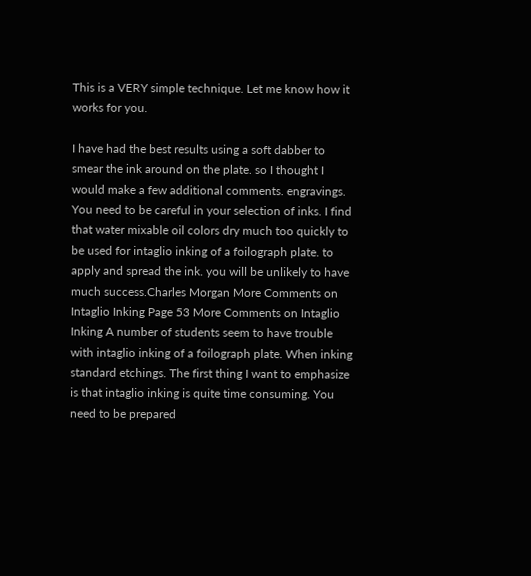This is a VERY simple technique. Let me know how it works for you.

I have had the best results using a soft dabber to smear the ink around on the plate. so I thought I would make a few additional comments. engravings. You need to be careful in your selection of inks. I find that water mixable oil colors dry much too quickly to be used for intaglio inking of a foilograph plate. to apply and spread the ink. you will be unlikely to have much success.Charles Morgan More Comments on Intaglio Inking Page 53 More Comments on Intaglio Inking A number of students seem to have trouble with intaglio inking of a foilograph plate. When inking standard etchings. The first thing I want to emphasize is that intaglio inking is quite time consuming. You need to be prepared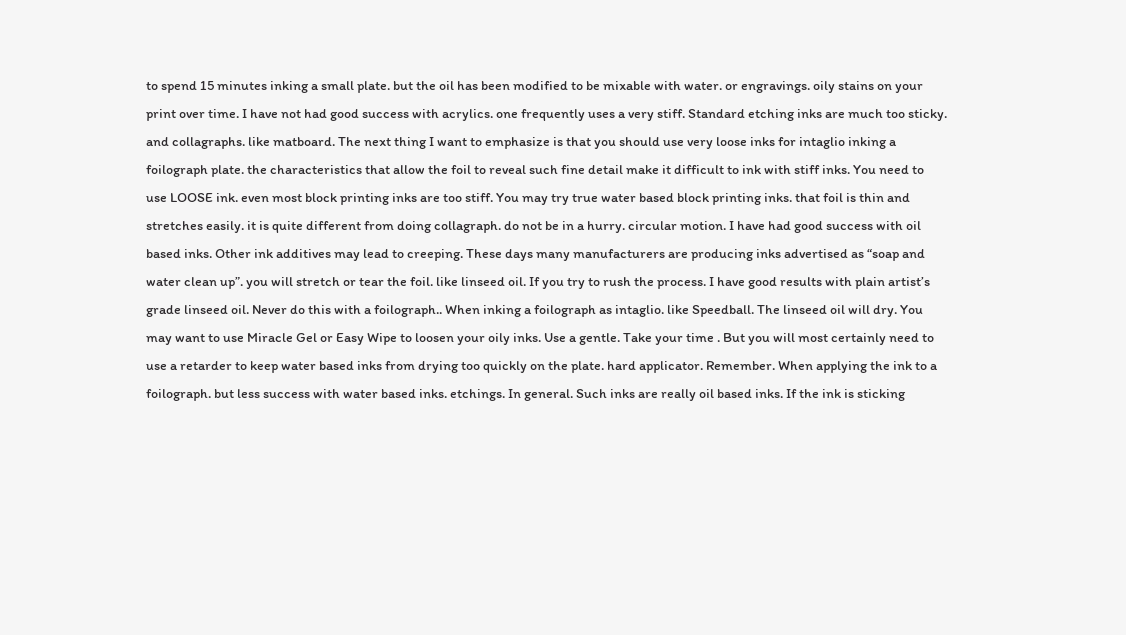to spend 15 minutes inking a small plate. but the oil has been modified to be mixable with water. or engravings. oily stains on your print over time. I have not had good success with acrylics. one frequently uses a very stiff. Standard etching inks are much too sticky. and collagraphs. like matboard. The next thing I want to emphasize is that you should use very loose inks for intaglio inking a foilograph plate. the characteristics that allow the foil to reveal such fine detail make it difficult to ink with stiff inks. You need to use LOOSE ink. even most block printing inks are too stiff. You may try true water based block printing inks. that foil is thin and stretches easily. it is quite different from doing collagraph. do not be in a hurry. circular motion. I have had good success with oil based inks. Other ink additives may lead to creeping. These days many manufacturers are producing inks advertised as “soap and water clean up”. you will stretch or tear the foil. like linseed oil. If you try to rush the process. I have good results with plain artist’s grade linseed oil. Never do this with a foilograph.. When inking a foilograph as intaglio. like Speedball. The linseed oil will dry. You may want to use Miracle Gel or Easy Wipe to loosen your oily inks. Use a gentle. Take your time . But you will most certainly need to use a retarder to keep water based inks from drying too quickly on the plate. hard applicator. Remember. When applying the ink to a foilograph. but less success with water based inks. etchings. In general. Such inks are really oil based inks. If the ink is sticking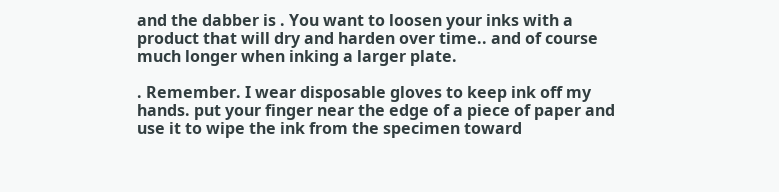and the dabber is . You want to loosen your inks with a product that will dry and harden over time.. and of course much longer when inking a larger plate.

. Remember. I wear disposable gloves to keep ink off my hands. put your finger near the edge of a piece of paper and use it to wipe the ink from the specimen toward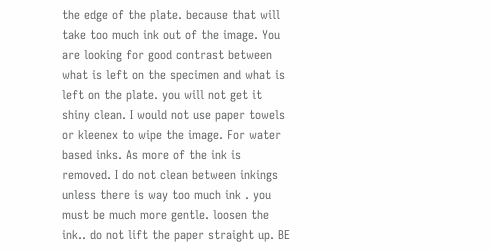the edge of the plate. because that will take too much ink out of the image. You are looking for good contrast between what is left on the specimen and what is left on the plate. you will not get it shiny clean. I would not use paper towels or kleenex to wipe the image. For water based inks. As more of the ink is removed. I do not clean between inkings unless there is way too much ink . you must be much more gentle. loosen the ink.. do not lift the paper straight up. BE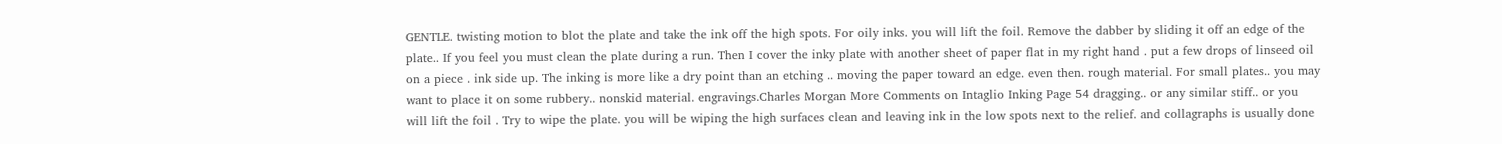GENTLE. twisting motion to blot the plate and take the ink off the high spots. For oily inks. you will lift the foil. Remove the dabber by sliding it off an edge of the plate.. If you feel you must clean the plate during a run. Then I cover the inky plate with another sheet of paper flat in my right hand . put a few drops of linseed oil on a piece . ink side up. The inking is more like a dry point than an etching .. moving the paper toward an edge. even then. rough material. For small plates.. you may want to place it on some rubbery.. nonskid material. engravings.Charles Morgan More Comments on Intaglio Inking Page 54 dragging.. or any similar stiff.. or you will lift the foil . Try to wipe the plate. you will be wiping the high surfaces clean and leaving ink in the low spots next to the relief. and collagraphs is usually done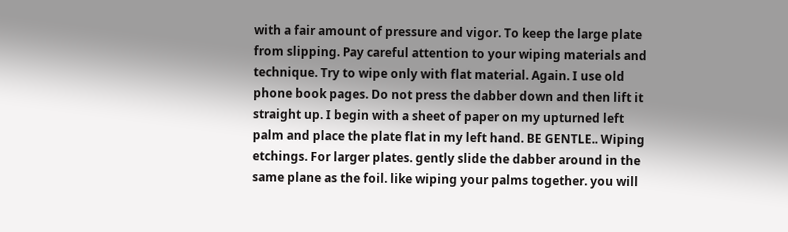with a fair amount of pressure and vigor. To keep the large plate from slipping. Pay careful attention to your wiping materials and technique. Try to wipe only with flat material. Again. I use old phone book pages. Do not press the dabber down and then lift it straight up. I begin with a sheet of paper on my upturned left palm and place the plate flat in my left hand. BE GENTLE.. Wiping etchings. For larger plates. gently slide the dabber around in the same plane as the foil. like wiping your palms together. you will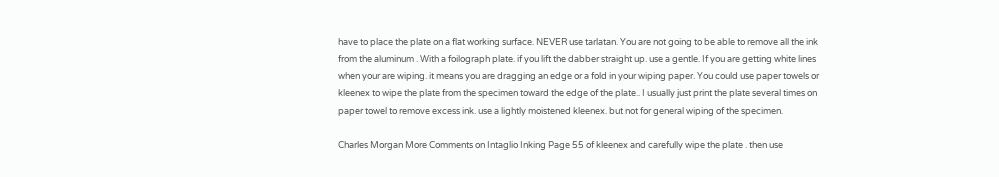have to place the plate on a flat working surface. NEVER use tarlatan. You are not going to be able to remove all the ink from the aluminum . With a foilograph plate. if you lift the dabber straight up. use a gentle. If you are getting white lines when your are wiping. it means you are dragging an edge or a fold in your wiping paper. You could use paper towels or kleenex to wipe the plate from the specimen toward the edge of the plate.. I usually just print the plate several times on paper towel to remove excess ink. use a lightly moistened kleenex. but not for general wiping of the specimen.

Charles Morgan More Comments on Intaglio Inking Page 55 of kleenex and carefully wipe the plate . then use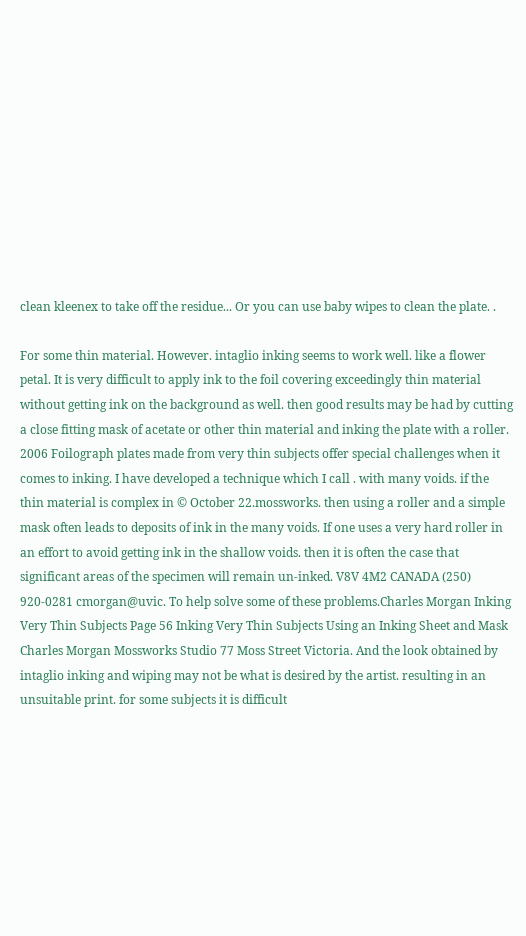clean kleenex to take off the residue... Or you can use baby wipes to clean the plate. .

For some thin material. However. intaglio inking seems to work well. like a flower petal. It is very difficult to apply ink to the foil covering exceedingly thin material without getting ink on the background as well. then good results may be had by cutting a close fitting mask of acetate or other thin material and inking the plate with a roller. 2006 Foilograph plates made from very thin subjects offer special challenges when it comes to inking. I have developed a technique which I call . with many voids. if the thin material is complex in © October 22.mossworks. then using a roller and a simple mask often leads to deposits of ink in the many voids. If one uses a very hard roller in an effort to avoid getting ink in the shallow voids. then it is often the case that significant areas of the specimen will remain un-inked. V8V 4M2 CANADA (250) 920-0281 cmorgan@uvic. To help solve some of these problems.Charles Morgan Inking Very Thin Subjects Page 56 Inking Very Thin Subjects Using an Inking Sheet and Mask Charles Morgan Mossworks Studio 77 Moss Street Victoria. And the look obtained by intaglio inking and wiping may not be what is desired by the artist. resulting in an unsuitable print. for some subjects it is difficult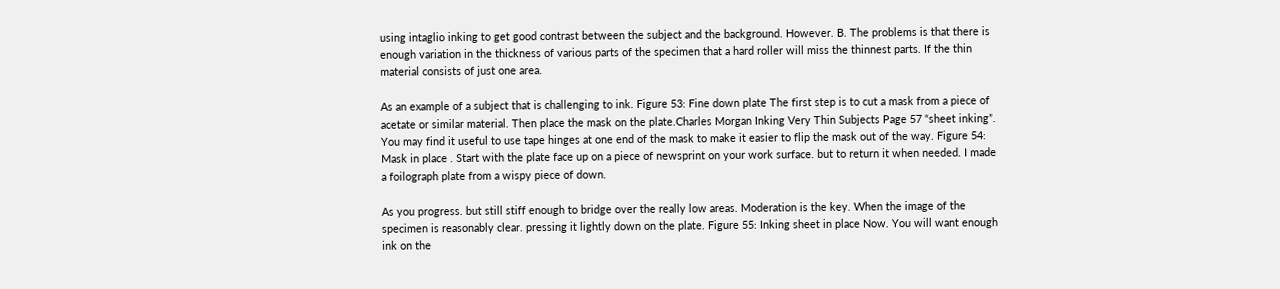using intaglio inking to get good contrast between the subject and the background. However. B. The problems is that there is enough variation in the thickness of various parts of the specimen that a hard roller will miss the thinnest parts. If the thin material consists of just one area.

As an example of a subject that is challenging to ink. Figure 53: Fine down plate The first step is to cut a mask from a piece of acetate or similar material. Then place the mask on the plate.Charles Morgan Inking Very Thin Subjects Page 57 “sheet inking”. You may find it useful to use tape hinges at one end of the mask to make it easier to flip the mask out of the way. Figure 54: Mask in place . Start with the plate face up on a piece of newsprint on your work surface. but to return it when needed. I made a foilograph plate from a wispy piece of down.

As you progress. but still stiff enough to bridge over the really low areas. Moderation is the key. When the image of the specimen is reasonably clear. pressing it lightly down on the plate. Figure 55: Inking sheet in place Now. You will want enough ink on the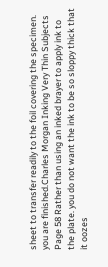sheet to transfer readily to the foil covering the specimen. you are finished.Charles Morgan Inking Very Thin Subjects Page 58 Rather than using an inked brayer to apply ink to the plate. you do not want the ink to be so sloppy thick that it oozes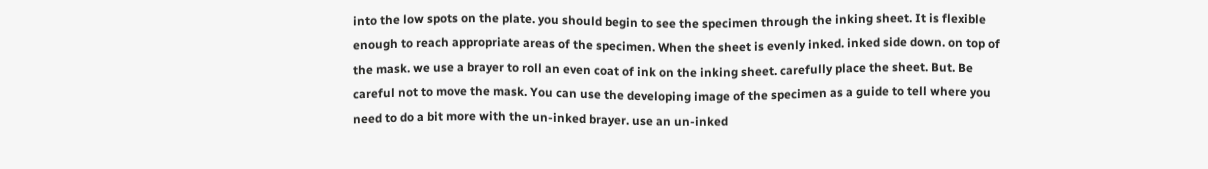into the low spots on the plate. you should begin to see the specimen through the inking sheet. It is flexible enough to reach appropriate areas of the specimen. When the sheet is evenly inked. inked side down. on top of the mask. we use a brayer to roll an even coat of ink on the inking sheet. carefully place the sheet. But. Be careful not to move the mask. You can use the developing image of the specimen as a guide to tell where you need to do a bit more with the un-inked brayer. use an un-inked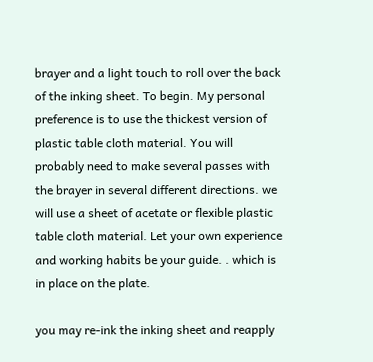brayer and a light touch to roll over the back of the inking sheet. To begin. My personal preference is to use the thickest version of plastic table cloth material. You will probably need to make several passes with the brayer in several different directions. we will use a sheet of acetate or flexible plastic table cloth material. Let your own experience and working habits be your guide. . which is in place on the plate.

you may re-ink the inking sheet and reapply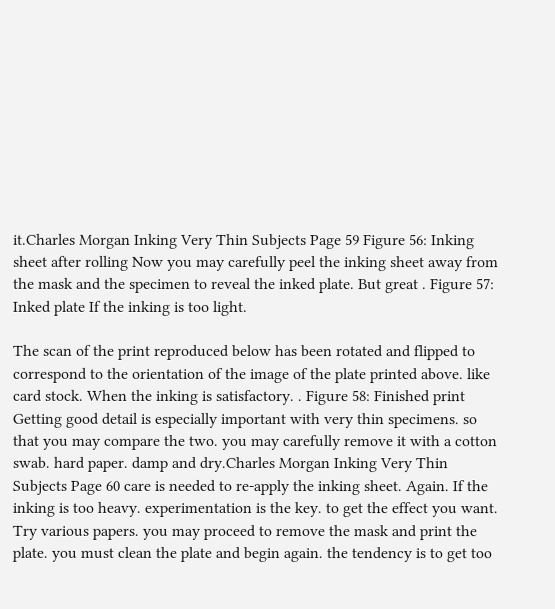it.Charles Morgan Inking Very Thin Subjects Page 59 Figure 56: Inking sheet after rolling Now you may carefully peel the inking sheet away from the mask and the specimen to reveal the inked plate. But great . Figure 57: Inked plate If the inking is too light.

The scan of the print reproduced below has been rotated and flipped to correspond to the orientation of the image of the plate printed above. like card stock. When the inking is satisfactory. . Figure 58: Finished print Getting good detail is especially important with very thin specimens. so that you may compare the two. you may carefully remove it with a cotton swab. hard paper. damp and dry.Charles Morgan Inking Very Thin Subjects Page 60 care is needed to re-apply the inking sheet. Again. If the inking is too heavy. experimentation is the key. to get the effect you want. Try various papers. you may proceed to remove the mask and print the plate. you must clean the plate and begin again. the tendency is to get too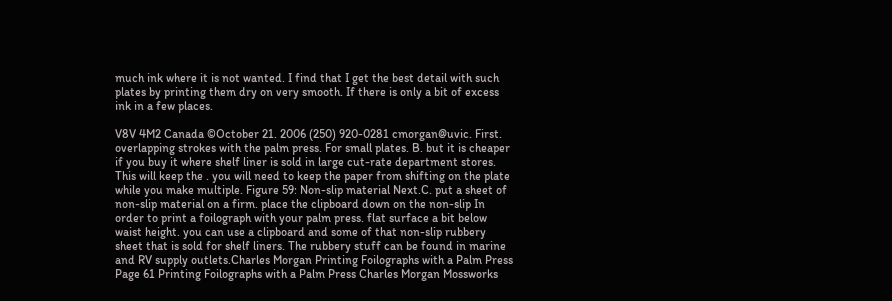much ink where it is not wanted. I find that I get the best detail with such plates by printing them dry on very smooth. If there is only a bit of excess ink in a few places.

V8V 4M2 Canada ©October 21. 2006 (250) 920-0281 cmorgan@uvic. First. overlapping strokes with the palm press. For small plates. B. but it is cheaper if you buy it where shelf liner is sold in large cut-rate department stores. This will keep the . you will need to keep the paper from shifting on the plate while you make multiple. Figure 59: Non-slip material Next.C. put a sheet of non-slip material on a firm. place the clipboard down on the non-slip In order to print a foilograph with your palm press. flat surface a bit below waist height. you can use a clipboard and some of that non-slip rubbery sheet that is sold for shelf liners. The rubbery stuff can be found in marine and RV supply outlets.Charles Morgan Printing Foilographs with a Palm Press Page 61 Printing Foilographs with a Palm Press Charles Morgan Mossworks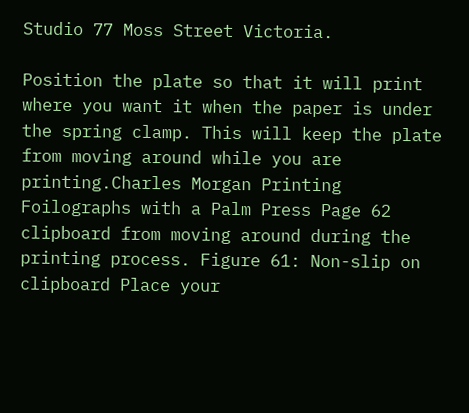Studio 77 Moss Street Victoria.

Position the plate so that it will print where you want it when the paper is under the spring clamp. This will keep the plate from moving around while you are printing.Charles Morgan Printing Foilographs with a Palm Press Page 62 clipboard from moving around during the printing process. Figure 61: Non-slip on clipboard Place your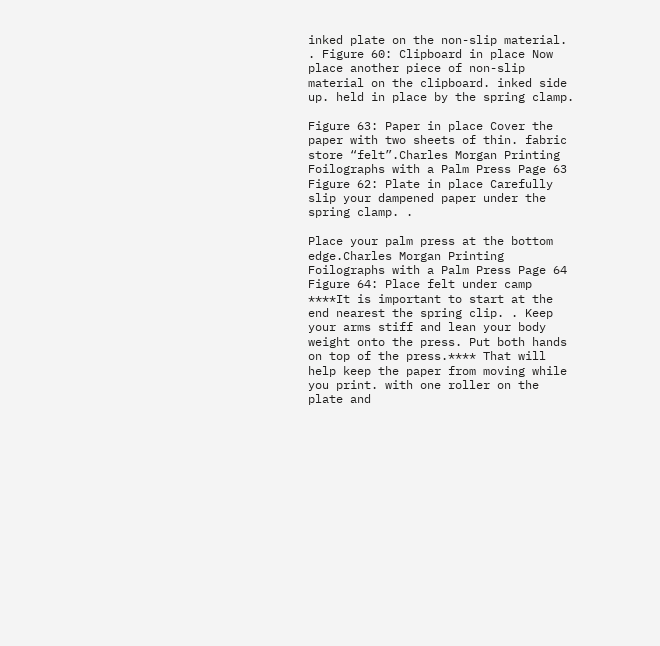inked plate on the non-slip material. . Figure 60: Clipboard in place Now place another piece of non-slip material on the clipboard. inked side up. held in place by the spring clamp.

Figure 63: Paper in place Cover the paper with two sheets of thin. fabric store “felt”.Charles Morgan Printing Foilographs with a Palm Press Page 63 Figure 62: Plate in place Carefully slip your dampened paper under the spring clamp. .

Place your palm press at the bottom edge.Charles Morgan Printing Foilographs with a Palm Press Page 64 Figure 64: Place felt under camp ****It is important to start at the end nearest the spring clip. . Keep your arms stiff and lean your body weight onto the press. Put both hands on top of the press.**** That will help keep the paper from moving while you print. with one roller on the plate and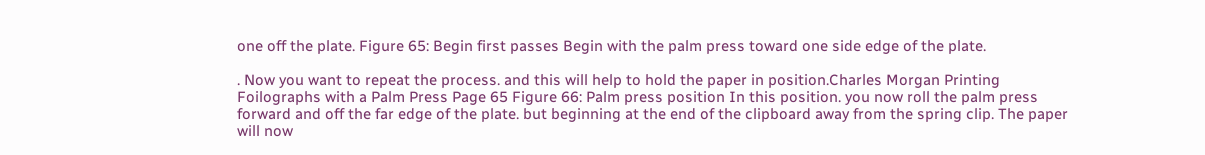one off the plate. Figure 65: Begin first passes Begin with the palm press toward one side edge of the plate.

. Now you want to repeat the process. and this will help to hold the paper in position.Charles Morgan Printing Foilographs with a Palm Press Page 65 Figure 66: Palm press position In this position. you now roll the palm press forward and off the far edge of the plate. but beginning at the end of the clipboard away from the spring clip. The paper will now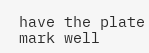have the plate mark well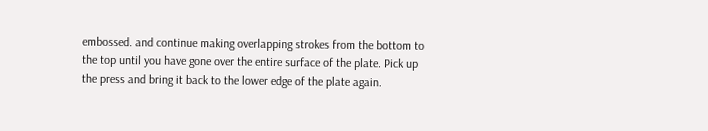embossed. and continue making overlapping strokes from the bottom to the top until you have gone over the entire surface of the plate. Pick up the press and bring it back to the lower edge of the plate again.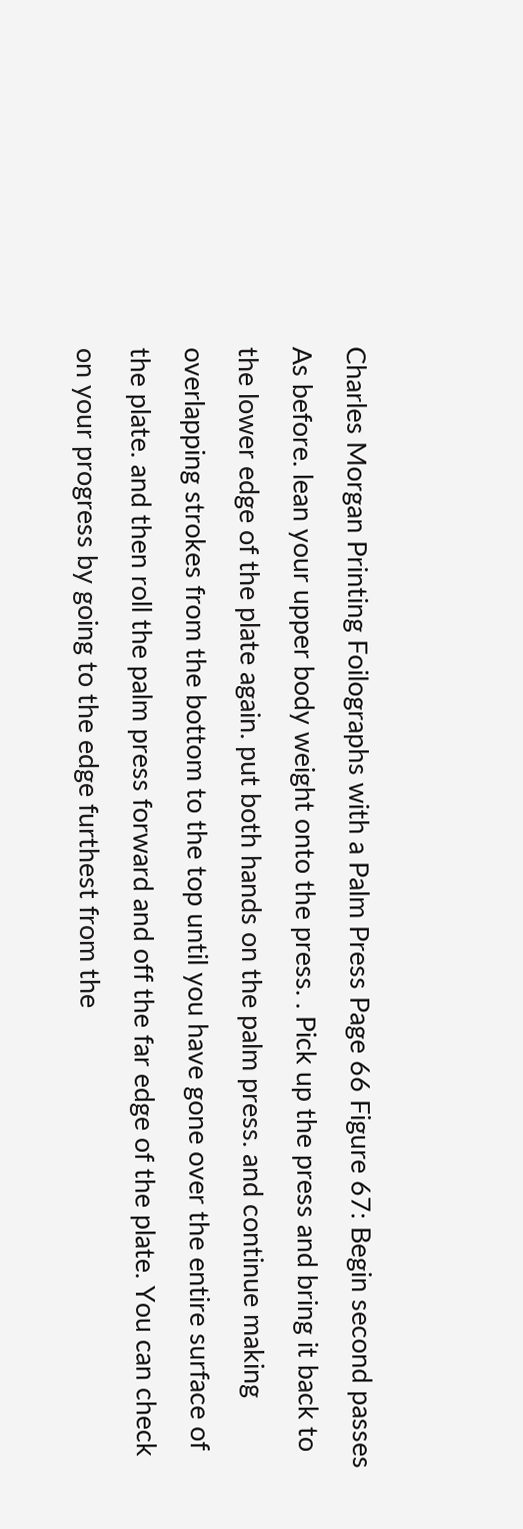Charles Morgan Printing Foilographs with a Palm Press Page 66 Figure 67: Begin second passes As before. lean your upper body weight onto the press. . Pick up the press and bring it back to the lower edge of the plate again. put both hands on the palm press. and continue making overlapping strokes from the bottom to the top until you have gone over the entire surface of the plate. and then roll the palm press forward and off the far edge of the plate. You can check on your progress by going to the edge furthest from the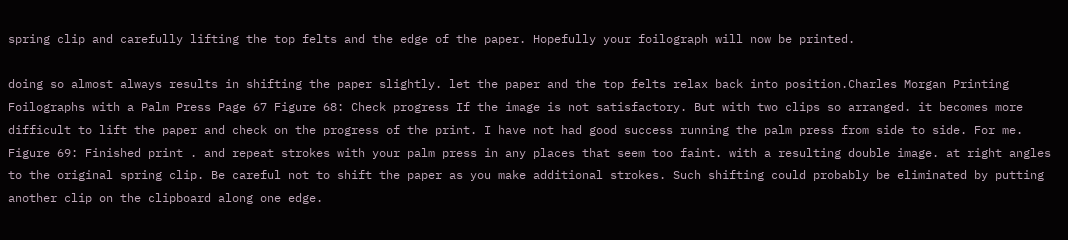spring clip and carefully lifting the top felts and the edge of the paper. Hopefully your foilograph will now be printed.

doing so almost always results in shifting the paper slightly. let the paper and the top felts relax back into position.Charles Morgan Printing Foilographs with a Palm Press Page 67 Figure 68: Check progress If the image is not satisfactory. But with two clips so arranged. it becomes more difficult to lift the paper and check on the progress of the print. I have not had good success running the palm press from side to side. For me. Figure 69: Finished print . and repeat strokes with your palm press in any places that seem too faint. with a resulting double image. at right angles to the original spring clip. Be careful not to shift the paper as you make additional strokes. Such shifting could probably be eliminated by putting another clip on the clipboard along one edge.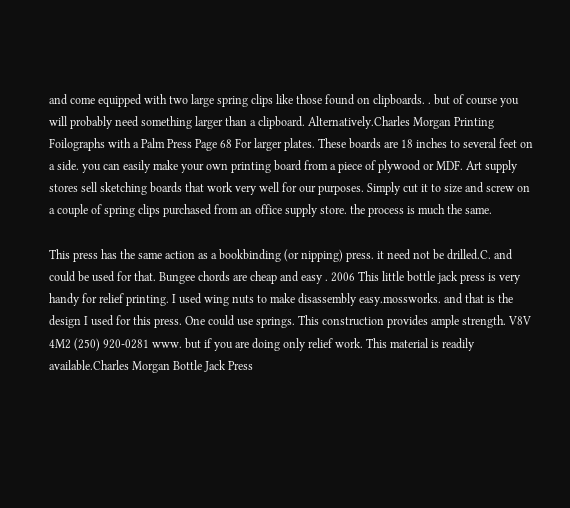and come equipped with two large spring clips like those found on clipboards. . but of course you will probably need something larger than a clipboard. Alternatively.Charles Morgan Printing Foilographs with a Palm Press Page 68 For larger plates. These boards are 18 inches to several feet on a side. you can easily make your own printing board from a piece of plywood or MDF. Art supply stores sell sketching boards that work very well for our purposes. Simply cut it to size and screw on a couple of spring clips purchased from an office supply store. the process is much the same.

This press has the same action as a bookbinding (or nipping) press. it need not be drilled.C. and could be used for that. Bungee chords are cheap and easy . 2006 This little bottle jack press is very handy for relief printing. I used wing nuts to make disassembly easy.mossworks. and that is the design I used for this press. One could use springs. This construction provides ample strength. V8V 4M2 (250) 920-0281 www. but if you are doing only relief work. This material is readily available.Charles Morgan Bottle Jack Press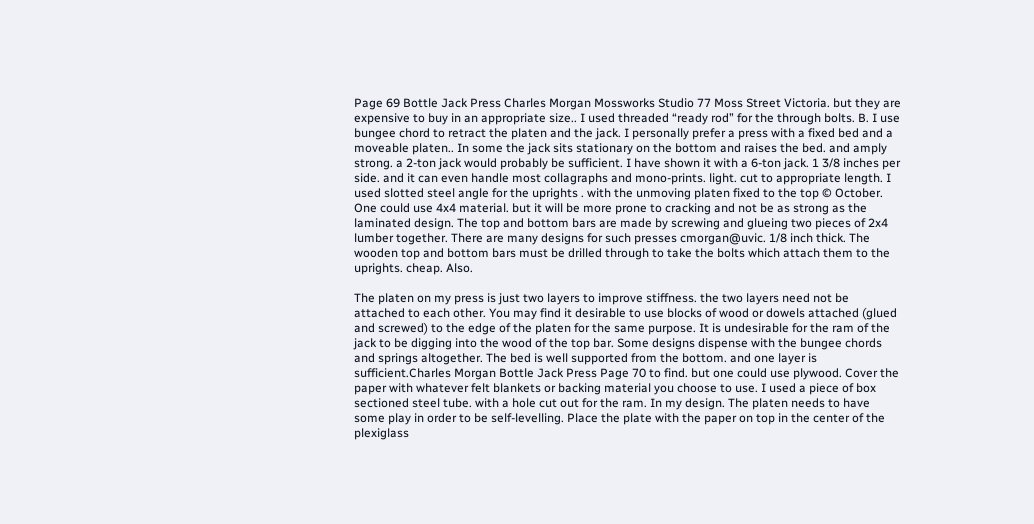Page 69 Bottle Jack Press Charles Morgan Mossworks Studio 77 Moss Street Victoria. but they are expensive to buy in an appropriate size.. I used threaded “ready rod” for the through bolts. B. I use bungee chord to retract the platen and the jack. I personally prefer a press with a fixed bed and a moveable platen.. In some the jack sits stationary on the bottom and raises the bed. and amply strong. a 2-ton jack would probably be sufficient. I have shown it with a 6-ton jack. 1 3/8 inches per side. and it can even handle most collagraphs and mono-prints. light. cut to appropriate length. I used slotted steel angle for the uprights . with the unmoving platen fixed to the top © October. One could use 4x4 material. but it will be more prone to cracking and not be as strong as the laminated design. The top and bottom bars are made by screwing and glueing two pieces of 2x4 lumber together. There are many designs for such presses cmorgan@uvic. 1/8 inch thick. The wooden top and bottom bars must be drilled through to take the bolts which attach them to the uprights. cheap. Also.

The platen on my press is just two layers to improve stiffness. the two layers need not be attached to each other. You may find it desirable to use blocks of wood or dowels attached (glued and screwed) to the edge of the platen for the same purpose. It is undesirable for the ram of the jack to be digging into the wood of the top bar. Some designs dispense with the bungee chords and springs altogether. The bed is well supported from the bottom. and one layer is sufficient.Charles Morgan Bottle Jack Press Page 70 to find. but one could use plywood. Cover the paper with whatever felt blankets or backing material you choose to use. I used a piece of box sectioned steel tube. with a hole cut out for the ram. In my design. The platen needs to have some play in order to be self-levelling. Place the plate with the paper on top in the center of the plexiglass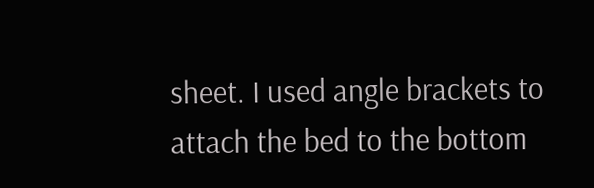sheet. I used angle brackets to attach the bed to the bottom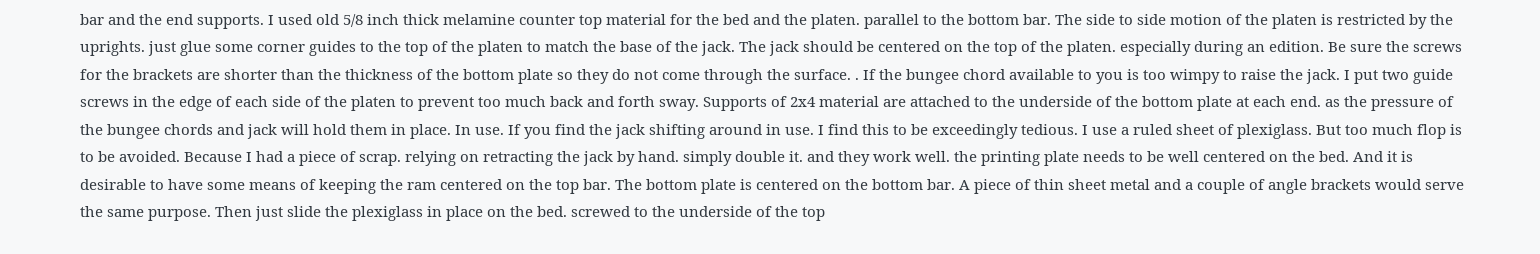bar and the end supports. I used old 5/8 inch thick melamine counter top material for the bed and the platen. parallel to the bottom bar. The side to side motion of the platen is restricted by the uprights. just glue some corner guides to the top of the platen to match the base of the jack. The jack should be centered on the top of the platen. especially during an edition. Be sure the screws for the brackets are shorter than the thickness of the bottom plate so they do not come through the surface. . If the bungee chord available to you is too wimpy to raise the jack. I put two guide screws in the edge of each side of the platen to prevent too much back and forth sway. Supports of 2x4 material are attached to the underside of the bottom plate at each end. as the pressure of the bungee chords and jack will hold them in place. In use. If you find the jack shifting around in use. I find this to be exceedingly tedious. I use a ruled sheet of plexiglass. But too much flop is to be avoided. Because I had a piece of scrap. relying on retracting the jack by hand. simply double it. and they work well. the printing plate needs to be well centered on the bed. And it is desirable to have some means of keeping the ram centered on the top bar. The bottom plate is centered on the bottom bar. A piece of thin sheet metal and a couple of angle brackets would serve the same purpose. Then just slide the plexiglass in place on the bed. screwed to the underside of the top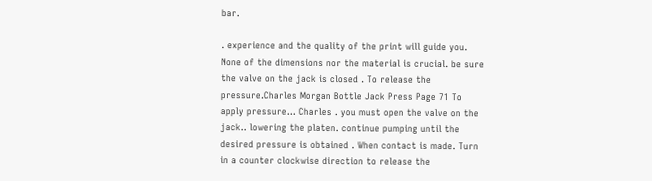bar.

. experience and the quality of the print will guide you. None of the dimensions nor the material is crucial. be sure the valve on the jack is closed . To release the pressure.Charles Morgan Bottle Jack Press Page 71 To apply pressure... Charles . you must open the valve on the jack.. lowering the platen. continue pumping until the desired pressure is obtained . When contact is made. Turn in a counter clockwise direction to release the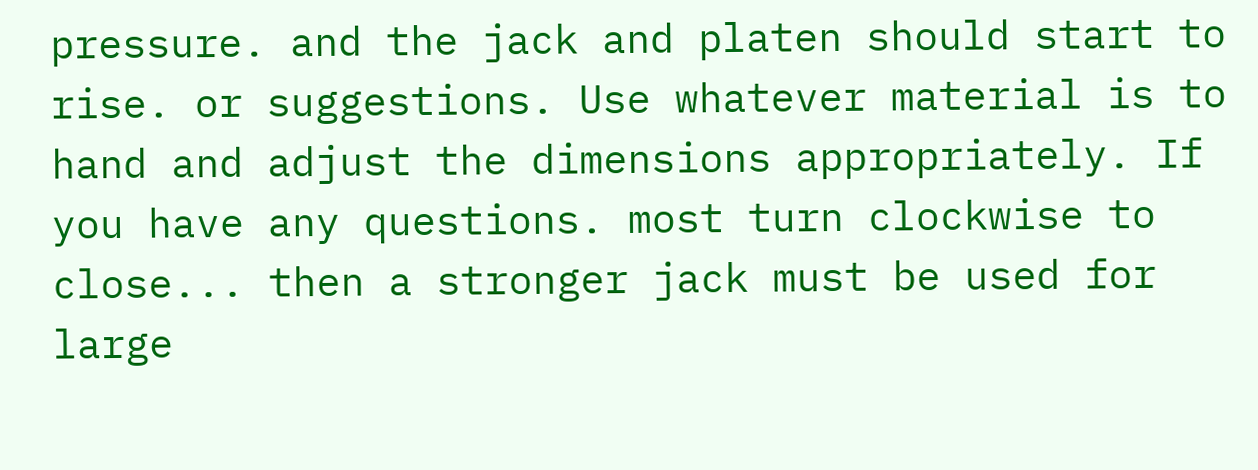pressure. and the jack and platen should start to rise. or suggestions. Use whatever material is to hand and adjust the dimensions appropriately. If you have any questions. most turn clockwise to close... then a stronger jack must be used for large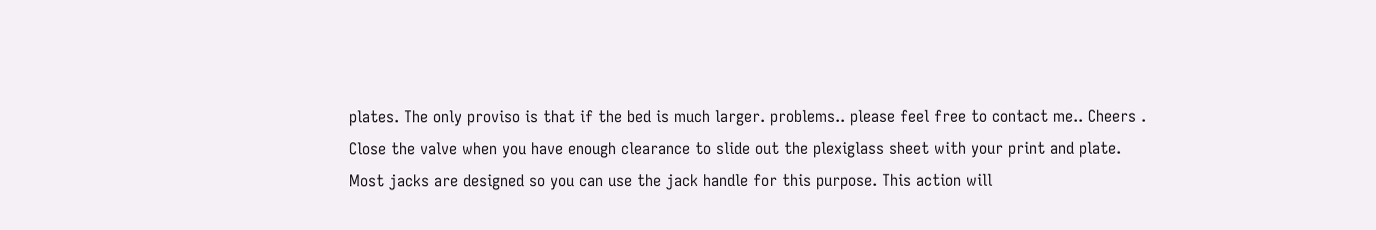plates. The only proviso is that if the bed is much larger. problems.. please feel free to contact me.. Cheers . Close the valve when you have enough clearance to slide out the plexiglass sheet with your print and plate. Most jacks are designed so you can use the jack handle for this purpose. This action will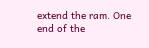extend the ram. One end of the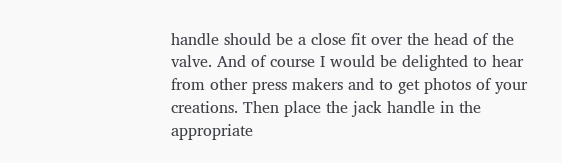handle should be a close fit over the head of the valve. And of course I would be delighted to hear from other press makers and to get photos of your creations. Then place the jack handle in the appropriate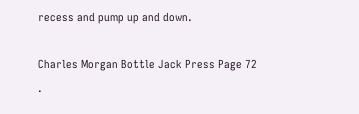recess and pump up and down.

Charles Morgan Bottle Jack Press Page 72 .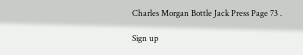Charles Morgan Bottle Jack Press Page 73 .

Sign up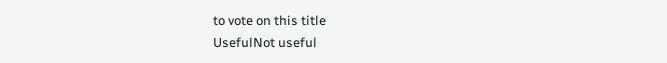to vote on this title
UsefulNot useful